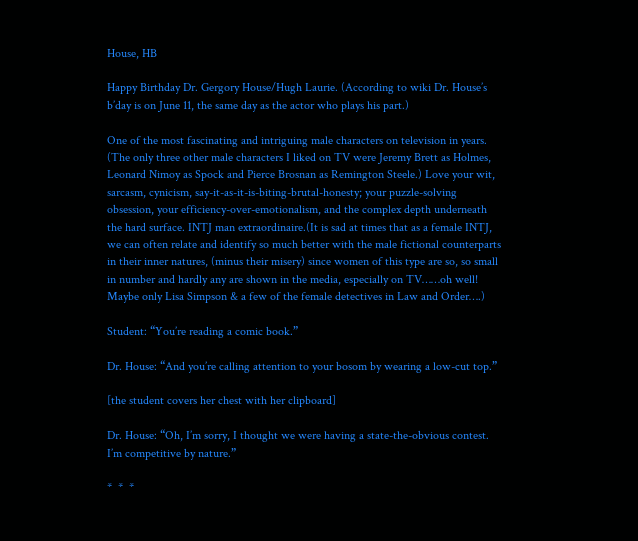House, HB

Happy Birthday Dr. Gergory House/Hugh Laurie. (According to wiki Dr. House’s b’day is on June 11, the same day as the actor who plays his part.)

One of the most fascinating and intriguing male characters on television in years. (The only three other male characters I liked on TV were Jeremy Brett as Holmes, Leonard Nimoy as Spock and Pierce Brosnan as Remington Steele.) Love your wit, sarcasm, cynicism, say-it-as-it-is-biting-brutal-honesty; your puzzle-solving obsession, your efficiency-over-emotionalism, and the complex depth underneath the hard surface. INTJ man extraordinaire.(It is sad at times that as a female INTJ, we can often relate and identify so much better with the male fictional counterparts in their inner natures, (minus their misery) since women of this type are so, so small in number and hardly any are shown in the media, especially on TV……oh well! Maybe only Lisa Simpson & a few of the female detectives in Law and Order….)

Student: “You’re reading a comic book.”

Dr. House: “And you’re calling attention to your bosom by wearing a low-cut top.”

[the student covers her chest with her clipboard]

Dr. House: “Oh, I’m sorry, I thought we were having a state-the-obvious contest. I’m competitive by nature.”

*  *  *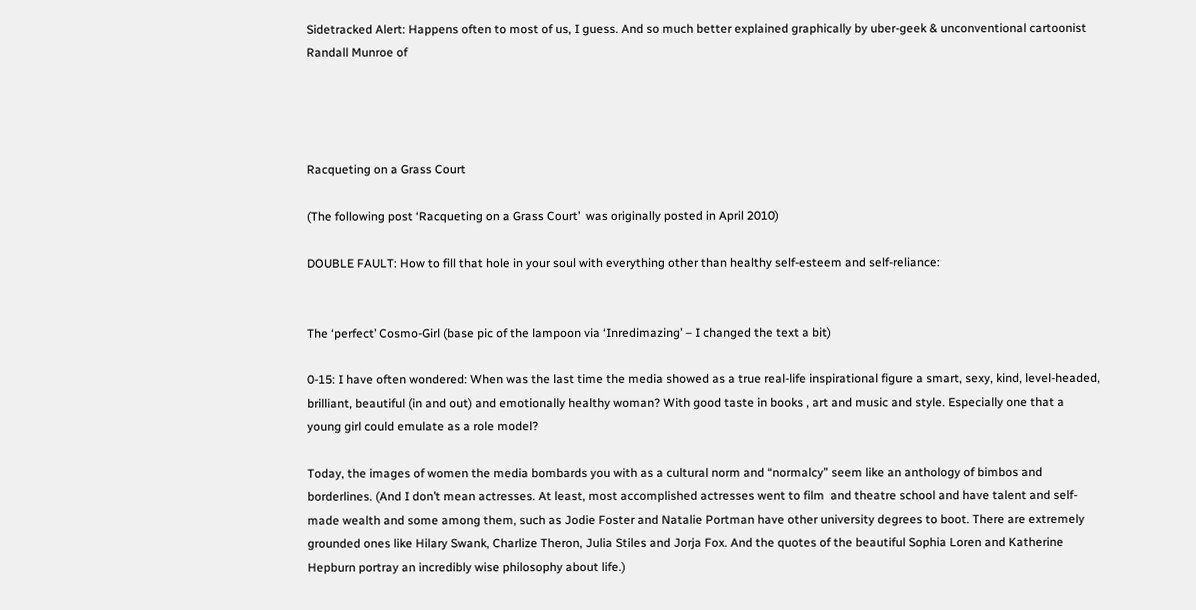Sidetracked Alert: Happens often to most of us, I guess. And so much better explained graphically by uber-geek & unconventional cartoonist Randall Munroe of




Racqueting on a Grass Court

(The following post ‘Racqueting on a Grass Court’  was originally posted in April 2010)

DOUBLE FAULT: How to fill that hole in your soul with everything other than healthy self-esteem and self-reliance:


The ‘perfect’ Cosmo-Girl (base pic of the lampoon via ‘Inredimazing’ – I changed the text a bit)

0-15: I have often wondered: When was the last time the media showed as a true real-life inspirational figure a smart, sexy, kind, level-headed, brilliant, beautiful (in and out) and emotionally healthy woman? With good taste in books , art and music and style. Especially one that a young girl could emulate as a role model?

Today, the images of women the media bombards you with as a cultural norm and “normalcy” seem like an anthology of bimbos and borderlines. (And I don’t mean actresses. At least, most accomplished actresses went to film  and theatre school and have talent and self-made wealth and some among them, such as Jodie Foster and Natalie Portman have other university degrees to boot. There are extremely grounded ones like Hilary Swank, Charlize Theron, Julia Stiles and Jorja Fox. And the quotes of the beautiful Sophia Loren and Katherine Hepburn portray an incredibly wise philosophy about life.)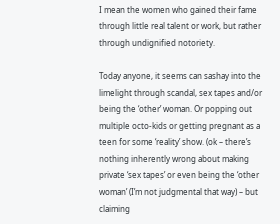I mean the women who gained their fame through little real talent or work, but rather through undignified notoriety.

Today anyone, it seems can sashay into the limelight through scandal, sex tapes and/or being the ‘other’ woman. Or popping out multiple octo-kids or getting pregnant as a teen for some ‘reality’ show. (ok – there’s nothing inherently wrong about making private ‘sex tapes’ or even being the ‘other woman’ (I’m not judgmental that way) – but claiming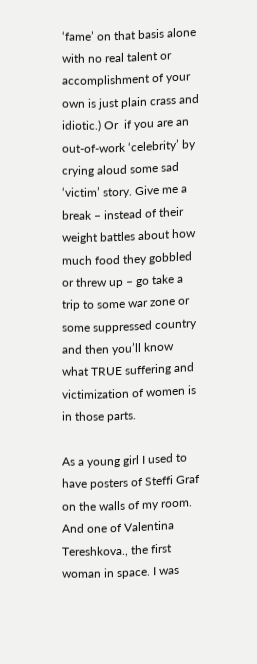‘fame’ on that basis alone with no real talent or accomplishment of your own is just plain crass and  idiotic.) Or  if you are an out-of-work ‘celebrity’ by crying aloud some sad ‘victim’ story. Give me a break – instead of their weight battles about how much food they gobbled or threw up – go take a trip to some war zone or some suppressed country and then you’ll know what TRUE suffering and victimization of women is in those parts.

As a young girl I used to have posters of Steffi Graf on the walls of my room. And one of Valentina Tereshkova., the first woman in space. I was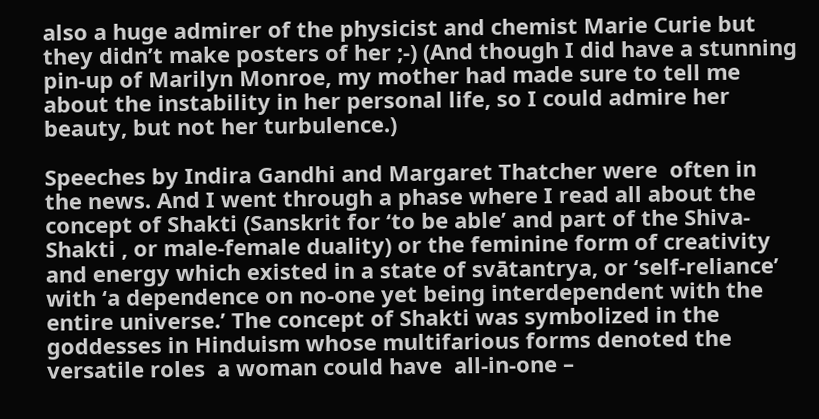also a huge admirer of the physicist and chemist Marie Curie but they didn’t make posters of her ;-) (And though I did have a stunning pin-up of Marilyn Monroe, my mother had made sure to tell me about the instability in her personal life, so I could admire her beauty, but not her turbulence.)

Speeches by Indira Gandhi and Margaret Thatcher were  often in the news. And I went through a phase where I read all about the concept of Shakti (Sanskrit for ‘to be able’ and part of the Shiva-Shakti , or male-female duality) or the feminine form of creativity and energy which existed in a state of svātantrya, or ‘self-reliance’ with ‘a dependence on no-one yet being interdependent with the entire universe.’ The concept of Shakti was symbolized in the goddesses in Hinduism whose multifarious forms denoted the versatile roles  a woman could have  all-in-one –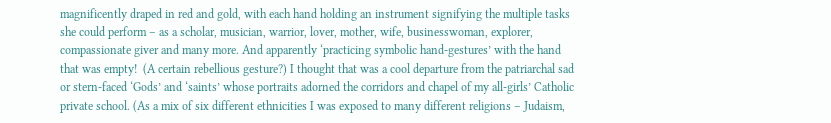magnificently draped in red and gold, with each hand holding an instrument signifying the multiple tasks she could perform – as a scholar, musician, warrior, lover, mother, wife, businesswoman, explorer, compassionate giver and many more. And apparently ‘practicing symbolic hand-gestures’ with the hand that was empty!  (A certain rebellious gesture?) I thought that was a cool departure from the patriarchal sad or stern-faced ‘Gods’ and ‘saints’ whose portraits adorned the corridors and chapel of my all-girls’ Catholic private school. (As a mix of six different ethnicities I was exposed to many different religions – Judaism,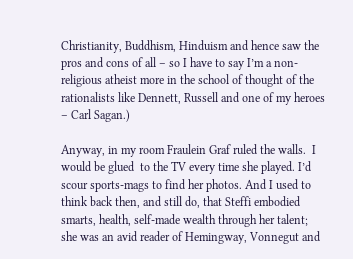Christianity, Buddhism, Hinduism and hence saw the pros and cons of all – so I have to say I’m a non-religious atheist more in the school of thought of the rationalists like Dennett, Russell and one of my heroes – Carl Sagan.)

Anyway, in my room Fraulein Graf ruled the walls.  I would be glued  to the TV every time she played. I’d scour sports-mags to find her photos. And I used to think back then, and still do, that Steffi embodied smarts, health, self-made wealth through her talent; she was an avid reader of Hemingway, Vonnegut and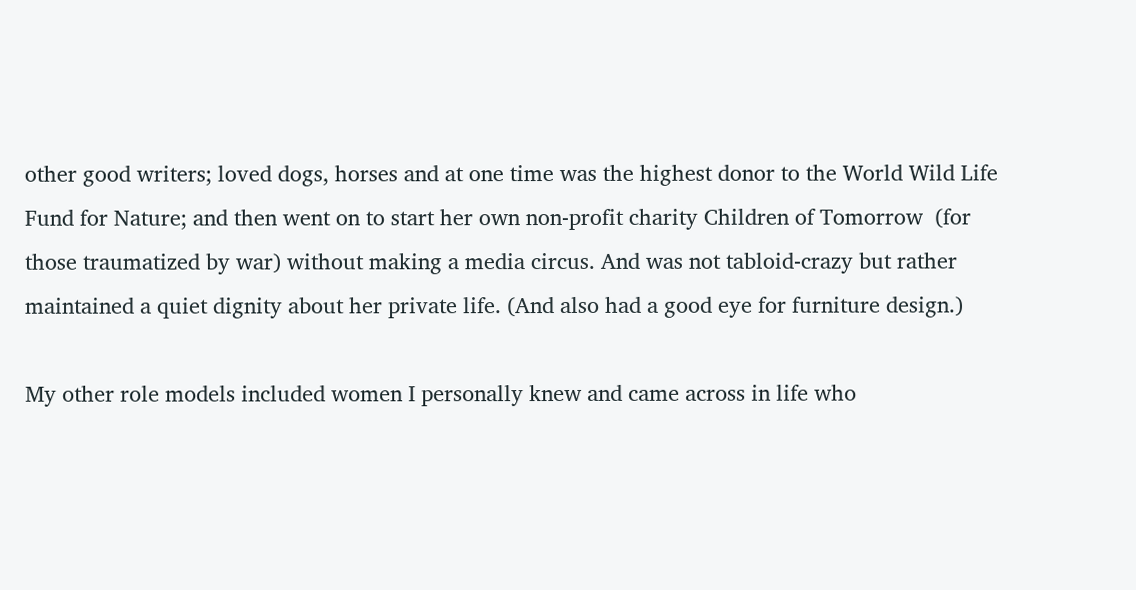other good writers; loved dogs, horses and at one time was the highest donor to the World Wild Life Fund for Nature; and then went on to start her own non-profit charity Children of Tomorrow  (for those traumatized by war) without making a media circus. And was not tabloid-crazy but rather maintained a quiet dignity about her private life. (And also had a good eye for furniture design.)

My other role models included women I personally knew and came across in life who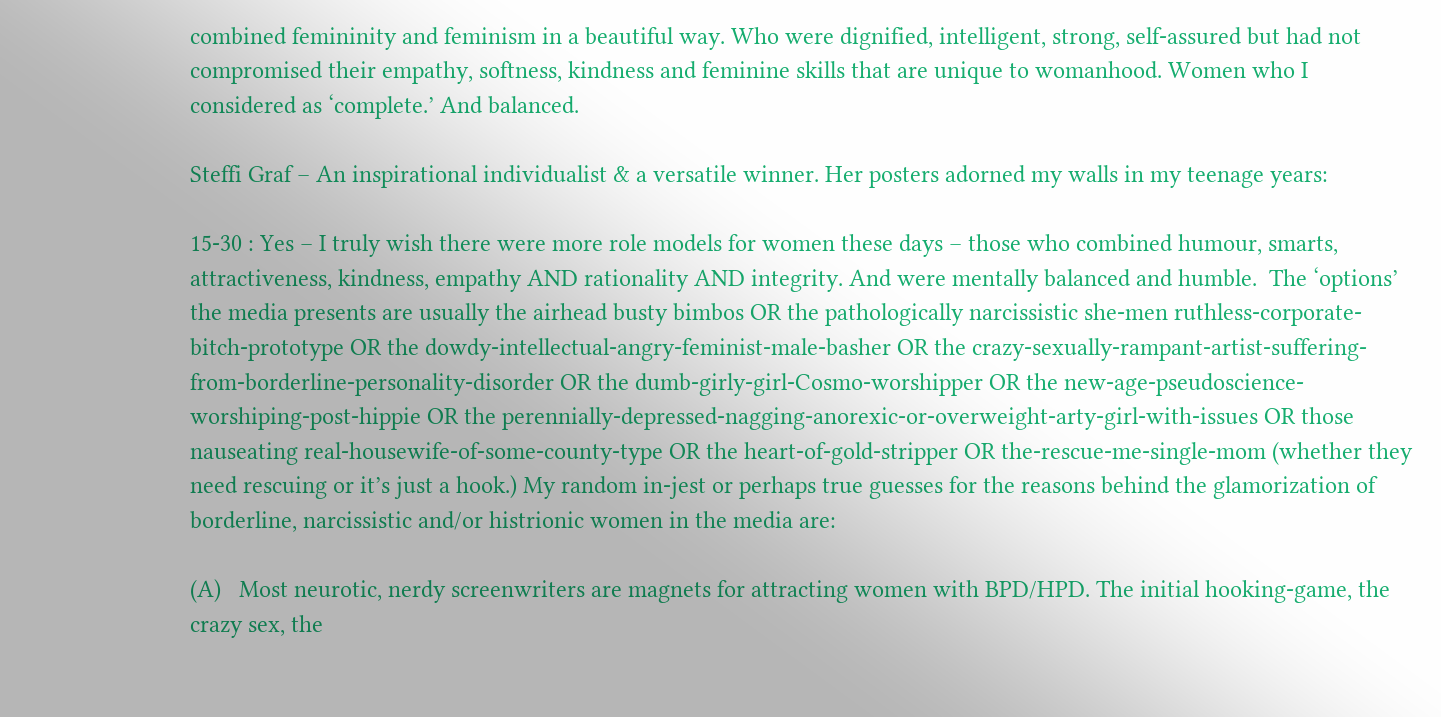combined femininity and feminism in a beautiful way. Who were dignified, intelligent, strong, self-assured but had not compromised their empathy, softness, kindness and feminine skills that are unique to womanhood. Women who I considered as ‘complete.’ And balanced.

Steffi Graf – An inspirational individualist & a versatile winner. Her posters adorned my walls in my teenage years:

15-30 : Yes – I truly wish there were more role models for women these days – those who combined humour, smarts, attractiveness, kindness, empathy AND rationality AND integrity. And were mentally balanced and humble.  The ‘options’ the media presents are usually the airhead busty bimbos OR the pathologically narcissistic she-men ruthless-corporate-bitch-prototype OR the dowdy-intellectual-angry-feminist-male-basher OR the crazy-sexually-rampant-artist-suffering-from-borderline-personality-disorder OR the dumb-girly-girl-Cosmo-worshipper OR the new-age-pseudoscience-worshiping-post-hippie OR the perennially-depressed-nagging-anorexic-or-overweight-arty-girl-with-issues OR those nauseating real-housewife-of-some-county-type OR the heart-of-gold-stripper OR the-rescue-me-single-mom (whether they need rescuing or it’s just a hook.) My random in-jest or perhaps true guesses for the reasons behind the glamorization of borderline, narcissistic and/or histrionic women in the media are:

(A)   Most neurotic, nerdy screenwriters are magnets for attracting women with BPD/HPD. The initial hooking-game, the crazy sex, the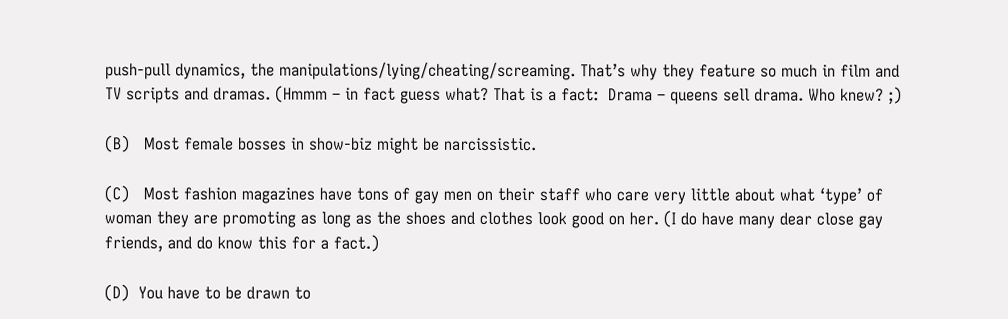push-pull dynamics, the manipulations/lying/cheating/screaming. That’s why they feature so much in film and TV scripts and dramas. (Hmmm – in fact guess what? That is a fact:  Drama – queens sell drama. Who knew? ;)

(B)   Most female bosses in show-biz might be narcissistic.

(C)   Most fashion magazines have tons of gay men on their staff who care very little about what ‘type’ of woman they are promoting as long as the shoes and clothes look good on her. (I do have many dear close gay friends, and do know this for a fact.)

(D)  You have to be drawn to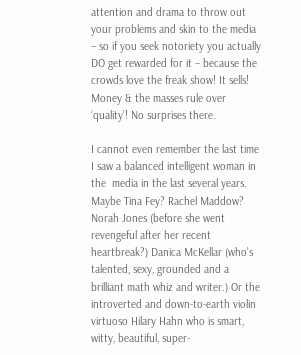attention and drama to throw out your problems and skin to the media – so if you seek notoriety you actually DO get rewarded for it – because the crowds love the freak show! It sells! Money & the masses rule over ‘quality’! No surprises there.

I cannot even remember the last time I saw a balanced intelligent woman in the  media in the last several years. Maybe Tina Fey? Rachel Maddow? Norah Jones (before she went revengeful after her recent heartbreak?) Danica McKellar (who’s talented, sexy, grounded and a brilliant math whiz and writer.) Or the introverted and down-to-earth violin virtuoso Hilary Hahn who is smart, witty, beautiful, super-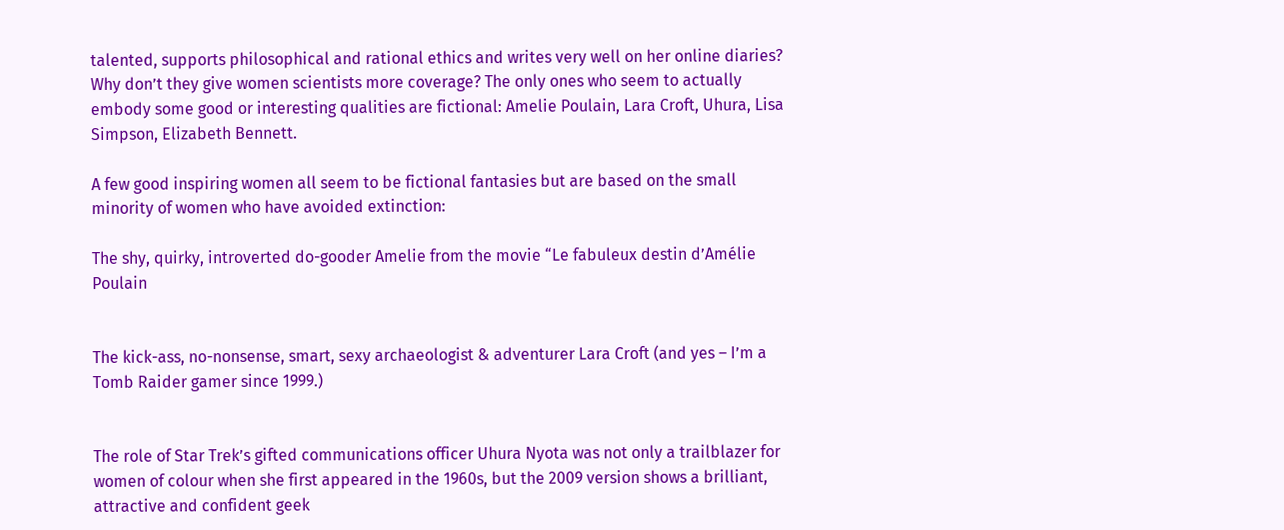talented, supports philosophical and rational ethics and writes very well on her online diaries? Why don’t they give women scientists more coverage? The only ones who seem to actually embody some good or interesting qualities are fictional: Amelie Poulain, Lara Croft, Uhura, Lisa Simpson, Elizabeth Bennett.

A few good inspiring women all seem to be fictional fantasies but are based on the small minority of women who have avoided extinction:

The shy, quirky, introverted do-gooder Amelie from the movie “Le fabuleux destin d’Amélie Poulain


The kick-ass, no-nonsense, smart, sexy archaeologist & adventurer Lara Croft (and yes – I’m a Tomb Raider gamer since 1999.)


The role of Star Trek’s gifted communications officer Uhura Nyota was not only a trailblazer for women of colour when she first appeared in the 1960s, but the 2009 version shows a brilliant, attractive and confident geek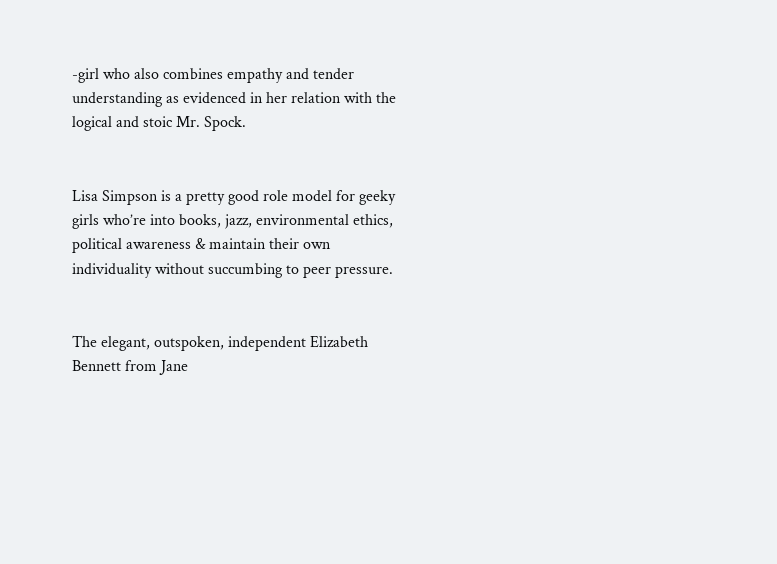-girl who also combines empathy and tender understanding as evidenced in her relation with the logical and stoic Mr. Spock.


Lisa Simpson is a pretty good role model for geeky girls who’re into books, jazz, environmental ethics, political awareness & maintain their own individuality without succumbing to peer pressure.


The elegant, outspoken, independent Elizabeth Bennett from Jane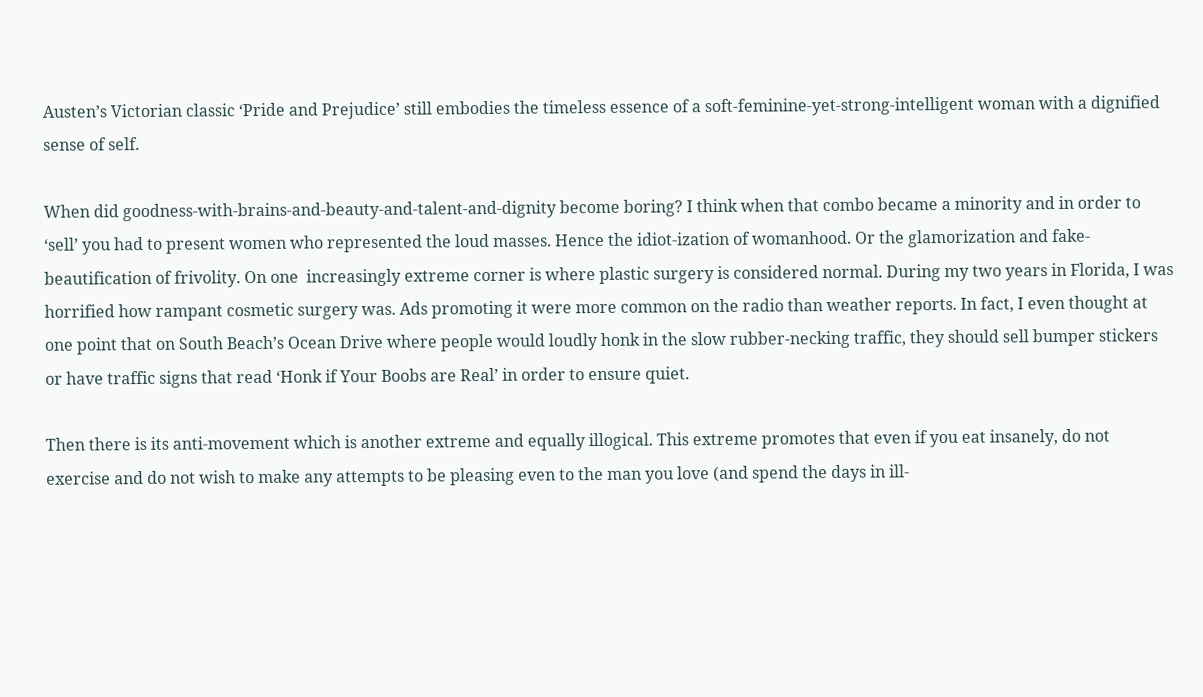Austen’s Victorian classic ‘Pride and Prejudice’ still embodies the timeless essence of a soft-feminine-yet-strong-intelligent woman with a dignified sense of self.

When did goodness-with-brains-and-beauty-and-talent-and-dignity become boring? I think when that combo became a minority and in order to ‘sell’ you had to present women who represented the loud masses. Hence the idiot-ization of womanhood. Or the glamorization and fake-beautification of frivolity. On one  increasingly extreme corner is where plastic surgery is considered normal. During my two years in Florida, I was horrified how rampant cosmetic surgery was. Ads promoting it were more common on the radio than weather reports. In fact, I even thought at one point that on South Beach’s Ocean Drive where people would loudly honk in the slow rubber-necking traffic, they should sell bumper stickers or have traffic signs that read ‘Honk if Your Boobs are Real’ in order to ensure quiet.

Then there is its anti-movement which is another extreme and equally illogical. This extreme promotes that even if you eat insanely, do not exercise and do not wish to make any attempts to be pleasing even to the man you love (and spend the days in ill-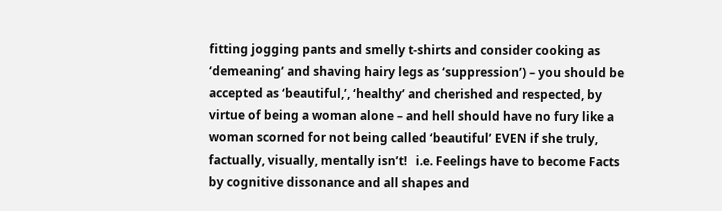fitting jogging pants and smelly t-shirts and consider cooking as ‘demeaning’ and shaving hairy legs as ‘suppression’) – you should be accepted as ‘beautiful,’, ‘healthy’ and cherished and respected, by virtue of being a woman alone – and hell should have no fury like a woman scorned for not being called ‘beautiful’ EVEN if she truly, factually, visually, mentally isn’t!   i.e. Feelings have to become Facts by cognitive dissonance and all shapes and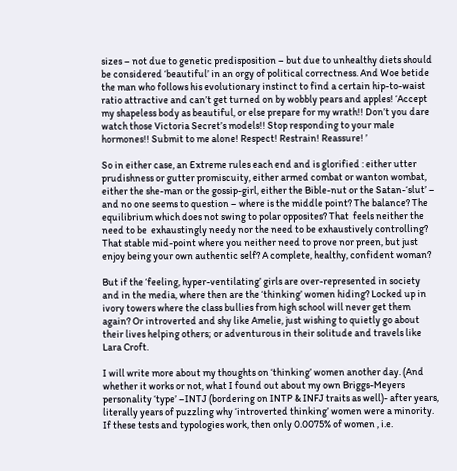sizes – not due to genetic predisposition – but due to unhealthy diets should be considered ‘beautiful’ in an orgy of political correctness. And Woe betide the man who follows his evolutionary instinct to find a certain hip-to-waist ratio attractive and can’t get turned on by wobbly pears and apples! ‘Accept my shapeless body as beautiful, or else prepare for my wrath!! Don’t you dare watch those Victoria Secret’s models!! Stop responding to your male hormones!! Submit to me alone! Respect! Restrain! Reassure! ’

So in either case, an Extreme rules each end and is glorified : either utter prudishness or gutter promiscuity, either armed combat or wanton wombat, either the she-man or the gossip-girl, either the Bible-nut or the Satan-‘slut’ – and no one seems to question – where is the middle point? The balance? The equilibrium which does not swing to polar opposites? That  feels neither the need to be  exhaustingly needy nor the need to be exhaustively controlling? That stable mid-point where you neither need to prove nor preen, but just enjoy being your own authentic self? A complete, healthy, confident woman?

But if the ‘feeling, hyper-ventilating’ girls are over-represented in society and in the media, where then are the ‘thinking’ women hiding? Locked up in ivory towers where the class bullies from high school will never get them again? Or introverted and shy like Amelie, just wishing to quietly go about their lives helping others; or adventurous in their solitude and travels like Lara Croft.

I will write more about my thoughts on ‘thinking’ women another day. (And whether it works or not, what I found out about my own Briggs-Meyers personality ‘type’ –INTJ (bordering on INTP & INFJ traits as well)- after years, literally years of puzzling why ‘introverted thinking’ women were a minority. If these tests and typologies work, then only 0.0075% of women , i.e.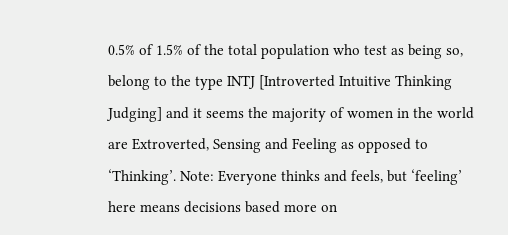0.5% of 1.5% of the total population who test as being so, belong to the type INTJ [Introverted Intuitive Thinking Judging] and it seems the majority of women in the world are Extroverted, Sensing and Feeling as opposed to ‘Thinking’. Note: Everyone thinks and feels, but ‘feeling’ here means decisions based more on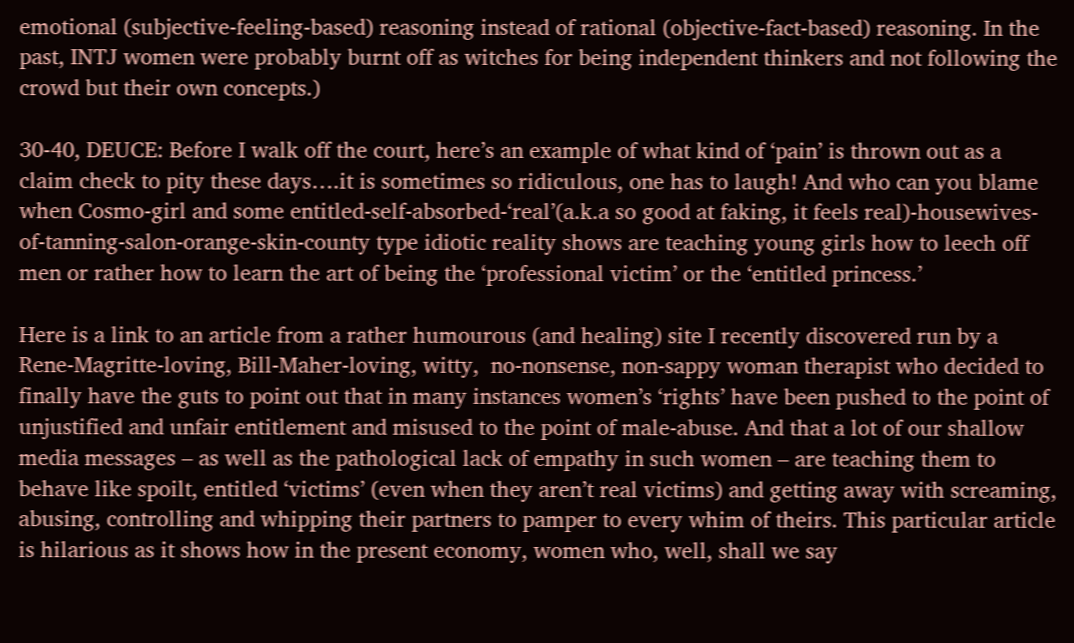emotional (subjective-feeling-based) reasoning instead of rational (objective-fact-based) reasoning. In the past, INTJ women were probably burnt off as witches for being independent thinkers and not following the crowd but their own concepts.)

30-40, DEUCE: Before I walk off the court, here’s an example of what kind of ‘pain’ is thrown out as a claim check to pity these days….it is sometimes so ridiculous, one has to laugh! And who can you blame when Cosmo-girl and some entitled-self-absorbed-‘real’(a.k.a so good at faking, it feels real)-housewives-of-tanning-salon-orange-skin-county type idiotic reality shows are teaching young girls how to leech off men or rather how to learn the art of being the ‘professional victim’ or the ‘entitled princess.’

Here is a link to an article from a rather humourous (and healing) site I recently discovered run by a Rene-Magritte-loving, Bill-Maher-loving, witty,  no-nonsense, non-sappy woman therapist who decided to finally have the guts to point out that in many instances women’s ‘rights’ have been pushed to the point of unjustified and unfair entitlement and misused to the point of male-abuse. And that a lot of our shallow media messages – as well as the pathological lack of empathy in such women – are teaching them to behave like spoilt, entitled ‘victims’ (even when they aren’t real victims) and getting away with screaming, abusing, controlling and whipping their partners to pamper to every whim of theirs. This particular article is hilarious as it shows how in the present economy, women who, well, shall we say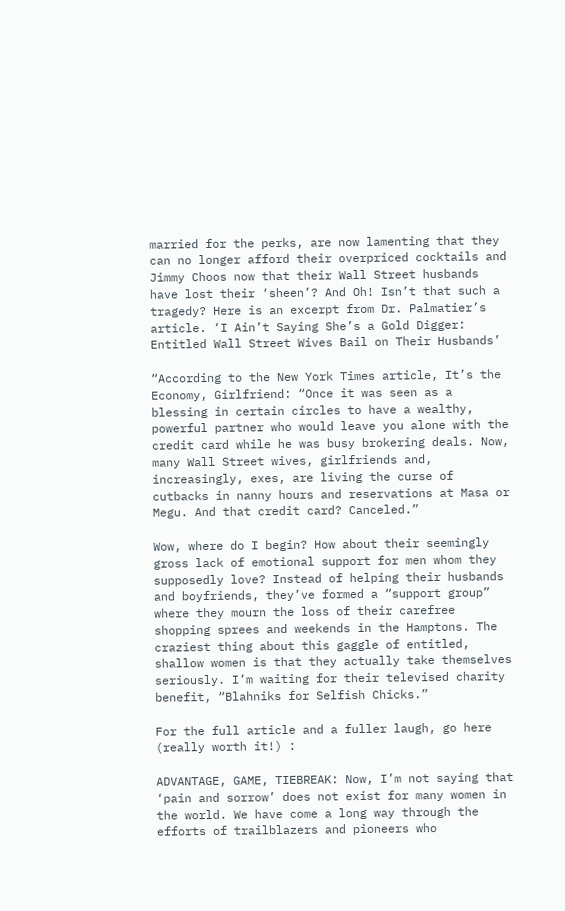married for the perks, are now lamenting that they can no longer afford their overpriced cocktails and Jimmy Choos now that their Wall Street husbands have lost their ‘sheen’? And Oh! Isn’t that such a tragedy? Here is an excerpt from Dr. Palmatier’s article. ‘I Ain’t Saying She’s a Gold Digger: Entitled Wall Street Wives Bail on Their Husbands’

“According to the New York Times article, It’s the Economy, Girlfriend: “Once it was seen as a blessing in certain circles to have a wealthy, powerful partner who would leave you alone with the credit card while he was busy brokering deals. Now, many Wall Street wives, girlfriends and, increasingly, exes, are living the curse of cutbacks in nanny hours and reservations at Masa or Megu. And that credit card? Canceled.”

Wow, where do I begin? How about their seemingly gross lack of emotional support for men whom they supposedly love? Instead of helping their husbands and boyfriends, they’ve formed a “support group” where they mourn the loss of their carefree shopping sprees and weekends in the Hamptons. The craziest thing about this gaggle of entitled, shallow women is that they actually take themselves seriously. I’m waiting for their televised charity benefit, “Blahniks for Selfish Chicks.”

For the full article and a fuller laugh, go here (really worth it!) :

ADVANTAGE, GAME, TIEBREAK: Now, I’m not saying that ‘pain and sorrow’ does not exist for many women in the world. We have come a long way through the efforts of trailblazers and pioneers who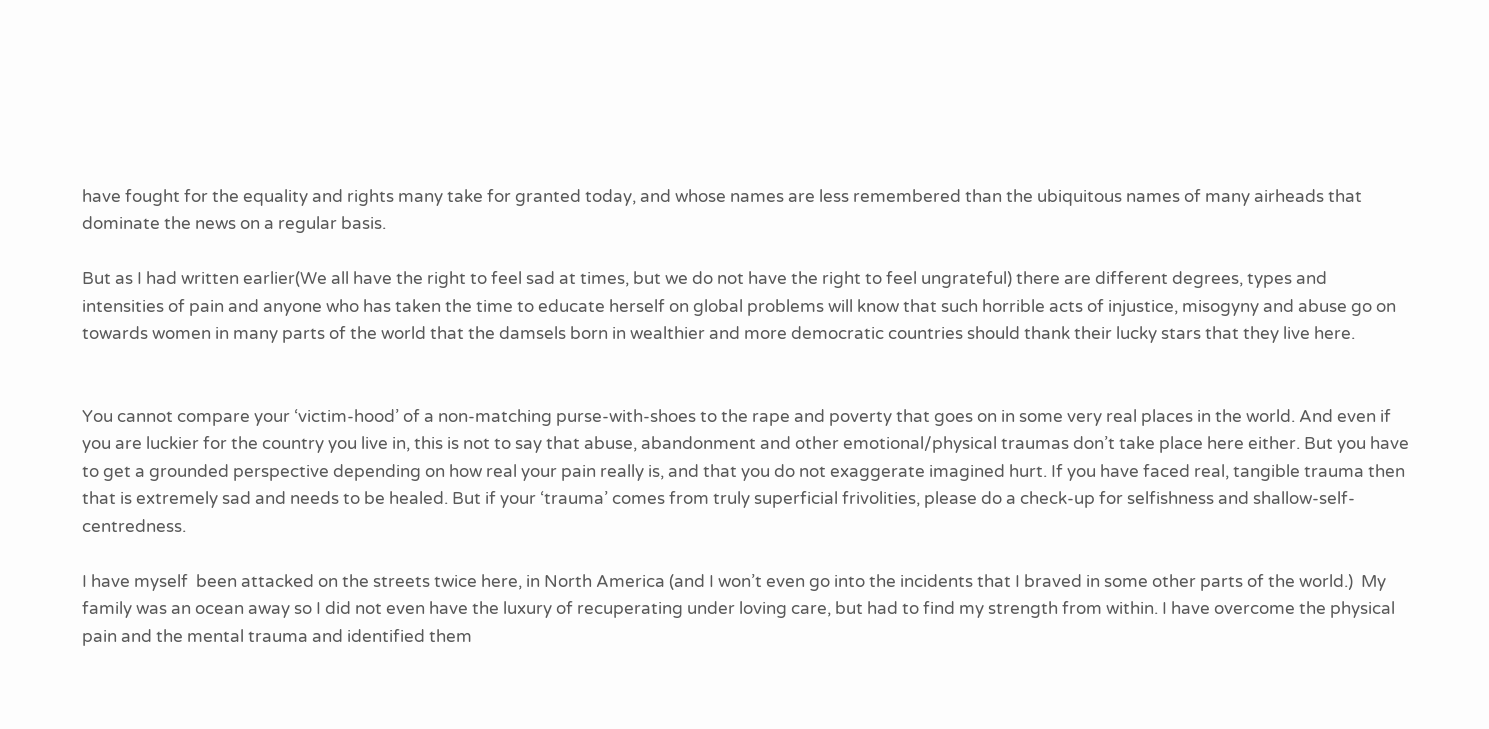have fought for the equality and rights many take for granted today, and whose names are less remembered than the ubiquitous names of many airheads that dominate the news on a regular basis.

But as I had written earlier(We all have the right to feel sad at times, but we do not have the right to feel ungrateful) there are different degrees, types and intensities of pain and anyone who has taken the time to educate herself on global problems will know that such horrible acts of injustice, misogyny and abuse go on towards women in many parts of the world that the damsels born in wealthier and more democratic countries should thank their lucky stars that they live here.


You cannot compare your ‘victim-hood’ of a non-matching purse-with-shoes to the rape and poverty that goes on in some very real places in the world. And even if you are luckier for the country you live in, this is not to say that abuse, abandonment and other emotional/physical traumas don’t take place here either. But you have to get a grounded perspective depending on how real your pain really is, and that you do not exaggerate imagined hurt. If you have faced real, tangible trauma then that is extremely sad and needs to be healed. But if your ‘trauma’ comes from truly superficial frivolities, please do a check-up for selfishness and shallow-self-centredness.

I have myself  been attacked on the streets twice here, in North America (and I won’t even go into the incidents that I braved in some other parts of the world.)  My family was an ocean away so I did not even have the luxury of recuperating under loving care, but had to find my strength from within. I have overcome the physical pain and the mental trauma and identified them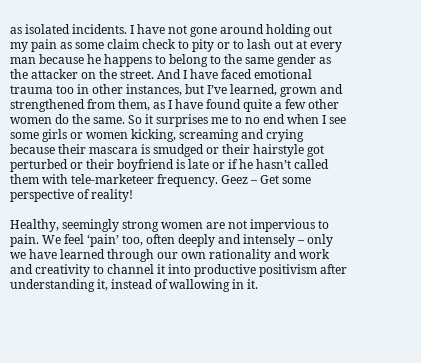as isolated incidents. I have not gone around holding out my pain as some claim check to pity or to lash out at every man because he happens to belong to the same gender as the attacker on the street. And I have faced emotional trauma too in other instances, but I’ve learned, grown and strengthened from them, as I have found quite a few other women do the same. So it surprises me to no end when I see some girls or women kicking, screaming and crying because their mascara is smudged or their hairstyle got perturbed or their boyfriend is late or if he hasn’t called them with tele-marketeer frequency. Geez – Get some perspective of reality!

Healthy, seemingly strong women are not impervious to pain. We feel ‘pain’ too, often deeply and intensely – only we have learned through our own rationality and work and creativity to channel it into productive positivism after understanding it, instead of wallowing in it.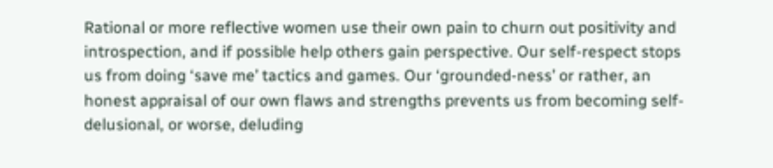Rational or more reflective women use their own pain to churn out positivity and introspection, and if possible help others gain perspective. Our self-respect stops us from doing ‘save me’ tactics and games. Our ‘grounded-ness’ or rather, an honest appraisal of our own flaws and strengths prevents us from becoming self-delusional, or worse, deluding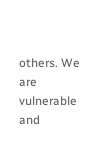others. We are vulnerable and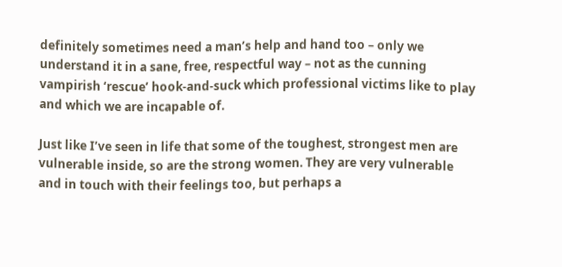definitely sometimes need a man’s help and hand too – only we understand it in a sane, free, respectful way – not as the cunning vampirish ‘rescue’ hook-and-suck which professional victims like to play and which we are incapable of.

Just like I’ve seen in life that some of the toughest, strongest men are vulnerable inside, so are the strong women. They are very vulnerable and in touch with their feelings too, but perhaps a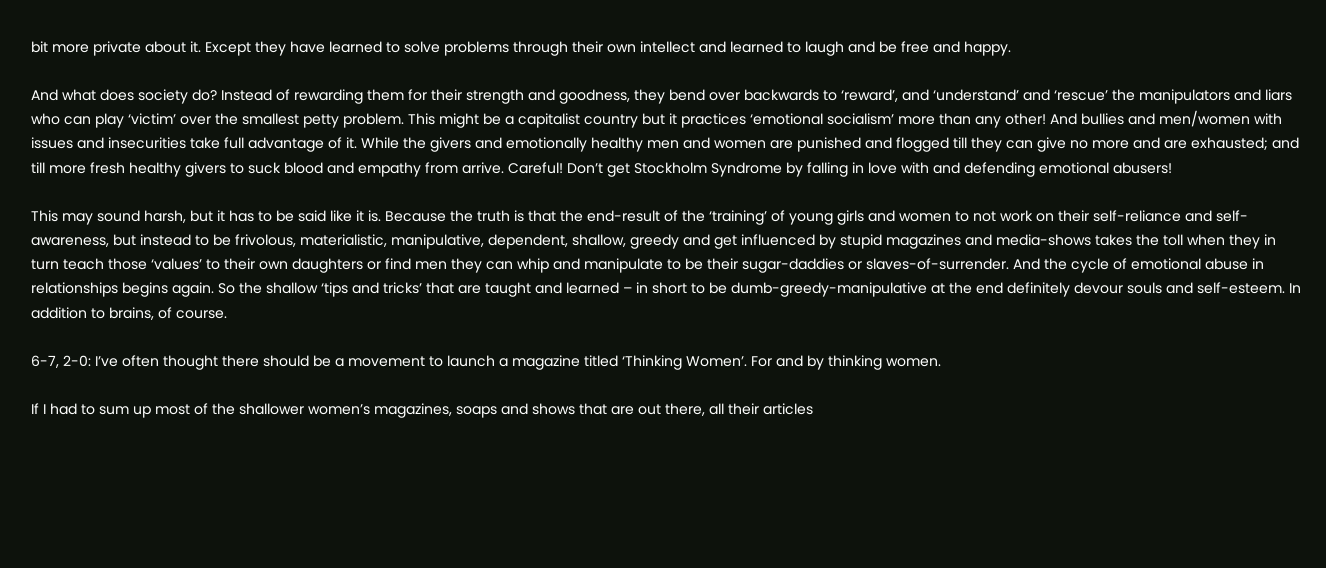bit more private about it. Except they have learned to solve problems through their own intellect and learned to laugh and be free and happy.

And what does society do? Instead of rewarding them for their strength and goodness, they bend over backwards to ‘reward’, and ‘understand’ and ‘rescue’ the manipulators and liars who can play ‘victim’ over the smallest petty problem. This might be a capitalist country but it practices ‘emotional socialism’ more than any other! And bullies and men/women with issues and insecurities take full advantage of it. While the givers and emotionally healthy men and women are punished and flogged till they can give no more and are exhausted; and till more fresh healthy givers to suck blood and empathy from arrive. Careful! Don’t get Stockholm Syndrome by falling in love with and defending emotional abusers!

This may sound harsh, but it has to be said like it is. Because the truth is that the end-result of the ‘training’ of young girls and women to not work on their self-reliance and self-awareness, but instead to be frivolous, materialistic, manipulative, dependent, shallow, greedy and get influenced by stupid magazines and media-shows takes the toll when they in turn teach those ‘values’ to their own daughters or find men they can whip and manipulate to be their sugar-daddies or slaves-of-surrender. And the cycle of emotional abuse in relationships begins again. So the shallow ‘tips and tricks’ that are taught and learned – in short to be dumb-greedy-manipulative at the end definitely devour souls and self-esteem. In addition to brains, of course.

6-7, 2-0: I’ve often thought there should be a movement to launch a magazine titled ‘Thinking Women’. For and by thinking women.

If I had to sum up most of the shallower women’s magazines, soaps and shows that are out there, all their articles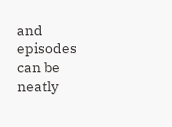and episodes can be neatly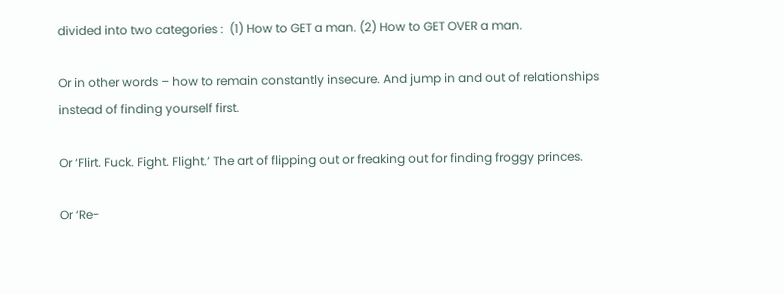divided into two categories :  (1) How to GET a man. (2) How to GET OVER a man.

Or in other words – how to remain constantly insecure. And jump in and out of relationships instead of finding yourself first.

Or ‘Flirt. Fuck. Fight. Flight.’ The art of flipping out or freaking out for finding froggy princes.

Or ‘Re-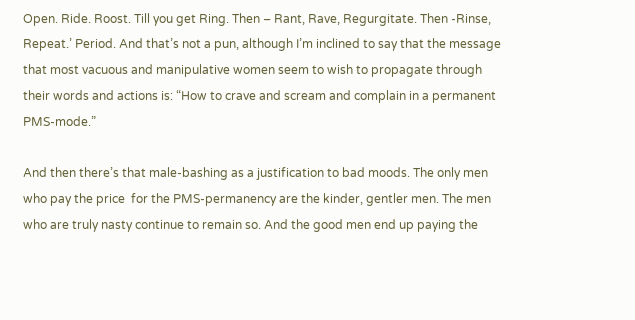Open. Ride. Roost. Till you get Ring. Then – Rant, Rave, Regurgitate. Then -Rinse, Repeat.’ Period. And that’s not a pun, although I’m inclined to say that the message that most vacuous and manipulative women seem to wish to propagate through their words and actions is: “How to crave and scream and complain in a permanent PMS-mode.”

And then there’s that male-bashing as a justification to bad moods. The only men who pay the price  for the PMS-permanency are the kinder, gentler men. The men who are truly nasty continue to remain so. And the good men end up paying the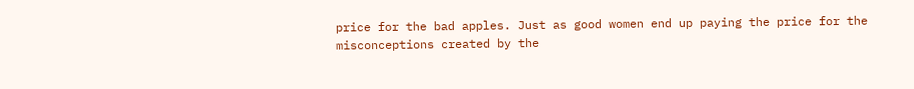price for the bad apples. Just as good women end up paying the price for the misconceptions created by the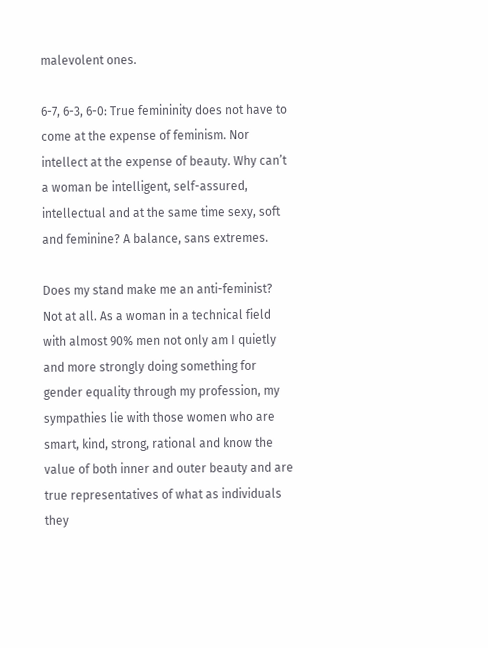malevolent ones.

6-7, 6-3, 6-0: True femininity does not have to come at the expense of feminism. Nor intellect at the expense of beauty. Why can’t a woman be intelligent, self-assured, intellectual and at the same time sexy, soft and feminine? A balance, sans extremes.

Does my stand make me an anti-feminist? Not at all. As a woman in a technical field with almost 90% men not only am I quietly and more strongly doing something for gender equality through my profession, my sympathies lie with those women who are smart, kind, strong, rational and know the value of both inner and outer beauty and are true representatives of what as individuals they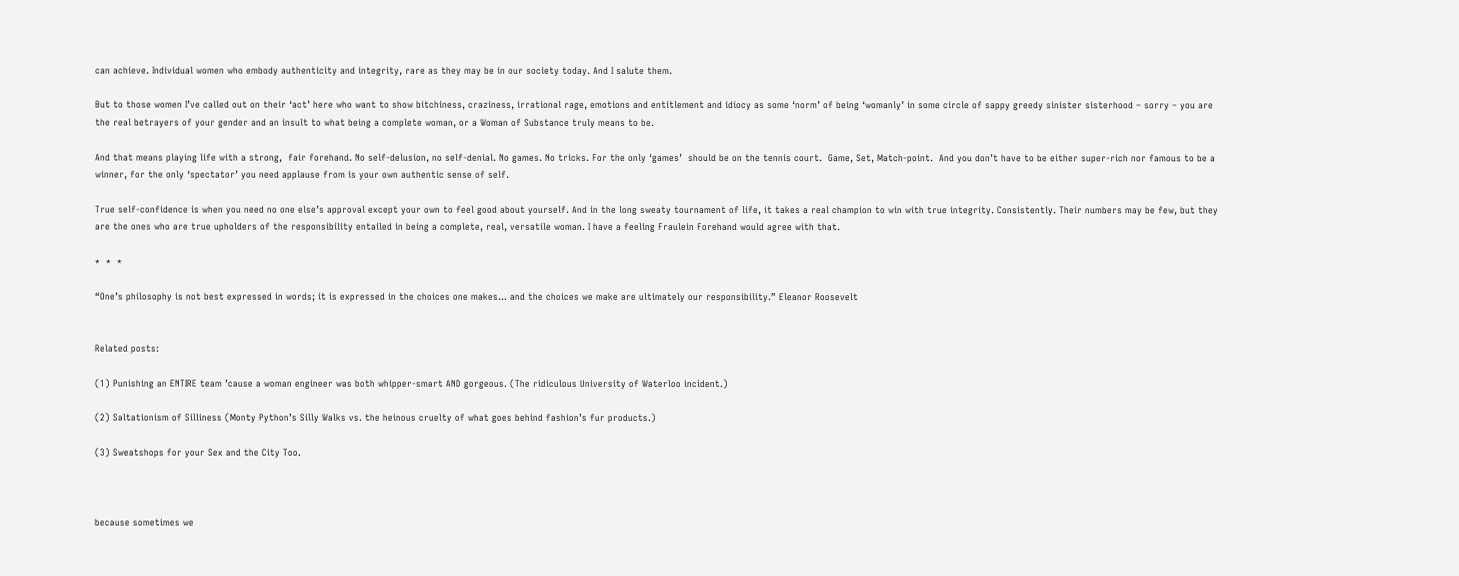can achieve. Individual women who embody authenticity and integrity, rare as they may be in our society today. And I salute them.

But to those women I’ve called out on their ‘act’ here who want to show bitchiness, craziness, irrational rage, emotions and entitlement and idiocy as some ‘norm’ of being ‘womanly’ in some circle of sappy greedy sinister sisterhood – sorry – you are the real betrayers of your gender and an insult to what being a complete woman, or a Woman of Substance truly means to be.

And that means playing life with a strong,  fair forehand. No self-delusion, no self-denial. No games. No tricks. For the only ‘games’  should be on the tennis court.  Game, Set, Match-point.  And you don’t have to be either super-rich nor famous to be a winner, for the only ‘spectator’ you need applause from is your own authentic sense of self.

True self-confidence is when you need no one else’s approval except your own to feel good about yourself. And in the long sweaty tournament of life, it takes a real champion to win with true integrity. Consistently. Their numbers may be few, but they are the ones who are true upholders of the responsibility entailed in being a complete, real, versatile woman. I have a feeling Fraulein Forehand would agree with that.

*  *  *

“One’s philosophy is not best expressed in words; it is expressed in the choices one makes… and the choices we make are ultimately our responsibility.” Eleanor Roosevelt


Related posts:

(1) Punishing an ENTIRE team ’cause a woman engineer was both whipper-smart AND gorgeous. (The ridiculous University of Waterloo incident.)

(2) Saltationism of Silliness (Monty Python’s Silly Walks vs. the heinous cruelty of what goes behind fashion’s fur products.)

(3) Sweatshops for your Sex and the City Too.



because sometimes we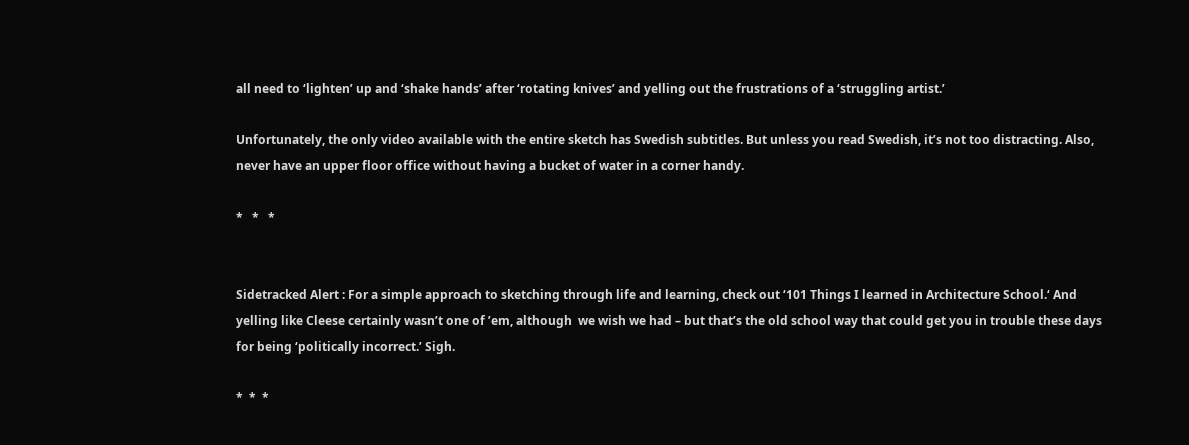all need to ‘lighten’ up and ‘shake hands’ after ‘rotating knives’ and yelling out the frustrations of a ‘struggling artist.’

Unfortunately, the only video available with the entire sketch has Swedish subtitles. But unless you read Swedish, it’s not too distracting. Also, never have an upper floor office without having a bucket of water in a corner handy.

*   *   *


Sidetracked Alert : For a simple approach to sketching through life and learning, check out ‘101 Things I learned in Architecture School.‘ And yelling like Cleese certainly wasn’t one of ’em, although  we wish we had – but that’s the old school way that could get you in trouble these days for being ‘politically incorrect.’ Sigh.

*  *  *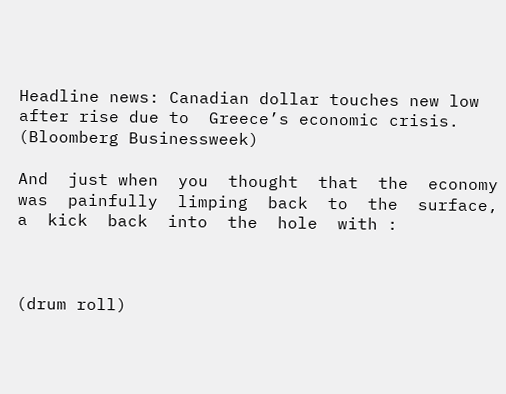Headline news: Canadian dollar touches new low after rise due to  Greece’s economic crisis. (Bloomberg Businessweek)

And  just when  you  thought  that  the  economy  was  painfully  limping  back  to  the  surface,  a  kick  back  into  the  hole  with :



(drum roll)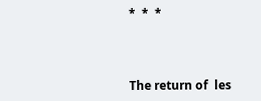*  *  *



The return of  les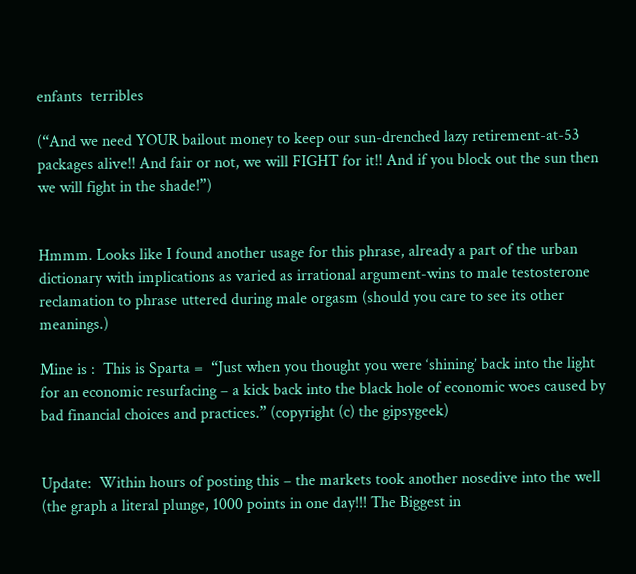enfants  terribles

(“And we need YOUR bailout money to keep our sun-drenched lazy retirement-at-53 packages alive!! And fair or not, we will FIGHT for it!! And if you block out the sun then we will fight in the shade!”)


Hmmm. Looks like I found another usage for this phrase, already a part of the urban dictionary with implications as varied as irrational argument-wins to male testosterone reclamation to phrase uttered during male orgasm (should you care to see its other meanings.)

Mine is :  This is Sparta =  “Just when you thought you were ‘shining’ back into the light for an economic resurfacing – a kick back into the black hole of economic woes caused by bad financial choices and practices.” (copyright (c) the gipsygeek)


Update:  Within hours of posting this – the markets took another nosedive into the well (the graph a literal plunge, 1000 points in one day!!! The Biggest in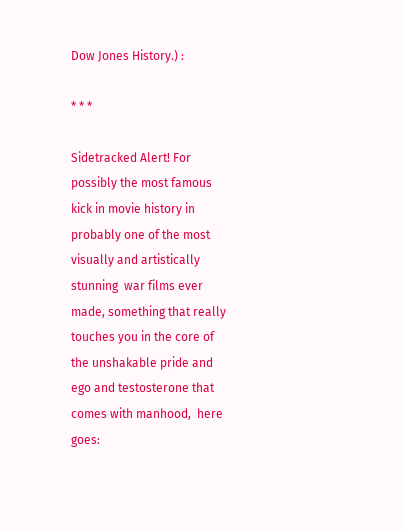Dow Jones History.) :

* * *

Sidetracked Alert! For possibly the most famous kick in movie history in probably one of the most visually and artistically stunning  war films ever made, something that really touches you in the core of the unshakable pride and ego and testosterone that comes with manhood,  here goes: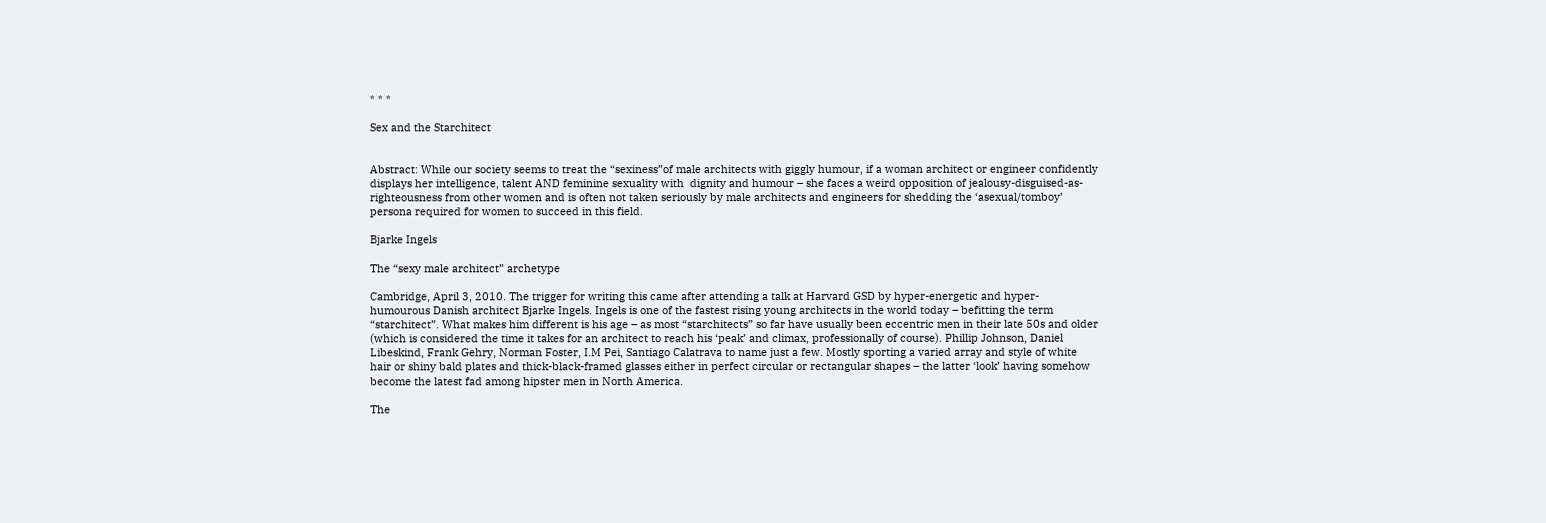* * *

Sex and the Starchitect


Abstract: While our society seems to treat the “sexiness”of male architects with giggly humour, if a woman architect or engineer confidently displays her intelligence, talent AND feminine sexuality with  dignity and humour – she faces a weird opposition of jealousy-disguised-as-righteousness from other women and is often not taken seriously by male architects and engineers for shedding the ‘asexual/tomboy’ persona required for women to succeed in this field.

Bjarke Ingels

The “sexy male architect” archetype

Cambridge, April 3, 2010. The trigger for writing this came after attending a talk at Harvard GSD by hyper-energetic and hyper-humourous Danish architect Bjarke Ingels. Ingels is one of the fastest rising young architects in the world today – befitting the term “starchitect”. What makes him different is his age – as most “starchitects” so far have usually been eccentric men in their late 50s and older (which is considered the time it takes for an architect to reach his ‘peak’ and climax, professionally of course). Phillip Johnson, Daniel Libeskind, Frank Gehry, Norman Foster, I.M Pei, Santiago Calatrava to name just a few. Mostly sporting a varied array and style of white hair or shiny bald plates and thick-black-framed glasses either in perfect circular or rectangular shapes – the latter ‘look’ having somehow become the latest fad among hipster men in North America.

The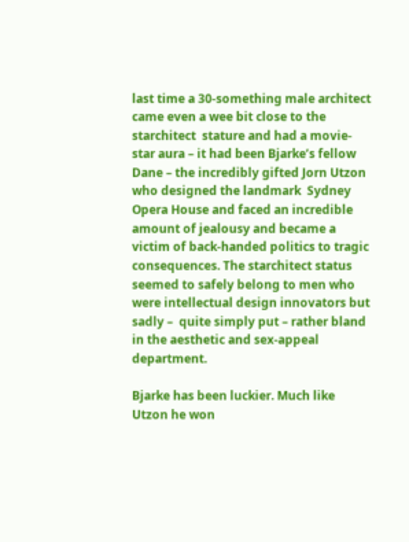last time a 30-something male architect came even a wee bit close to the starchitect  stature and had a movie-star aura – it had been Bjarke’s fellow Dane – the incredibly gifted Jorn Utzon who designed the landmark  Sydney Opera House and faced an incredible amount of jealousy and became a victim of back-handed politics to tragic consequences. The starchitect status seemed to safely belong to men who were intellectual design innovators but sadly –  quite simply put – rather bland in the aesthetic and sex-appeal department.

Bjarke has been luckier. Much like Utzon he won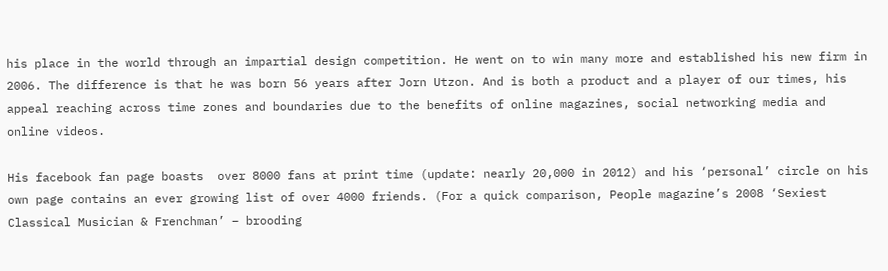his place in the world through an impartial design competition. He went on to win many more and established his new firm in 2006. The difference is that he was born 56 years after Jorn Utzon. And is both a product and a player of our times, his appeal reaching across time zones and boundaries due to the benefits of online magazines, social networking media and online videos.

His facebook fan page boasts  over 8000 fans at print time (update: nearly 20,000 in 2012) and his ‘personal’ circle on his own page contains an ever growing list of over 4000 friends. (For a quick comparison, People magazine’s 2008 ‘Sexiest Classical Musician & Frenchman’ – brooding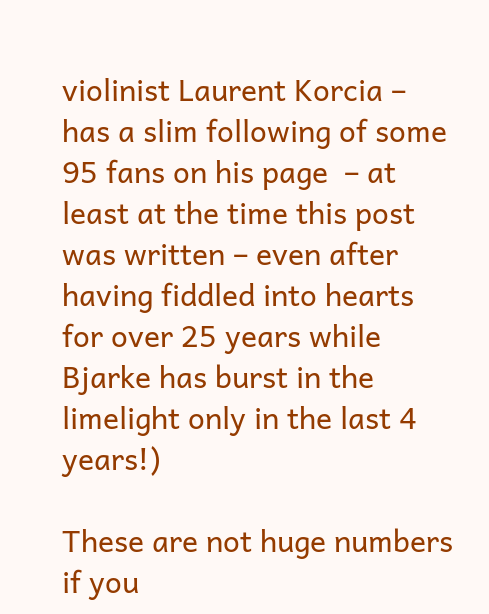violinist Laurent Korcia – has a slim following of some 95 fans on his page  – at least at the time this post was written – even after having fiddled into hearts for over 25 years while Bjarke has burst in the limelight only in the last 4 years!)

These are not huge numbers if you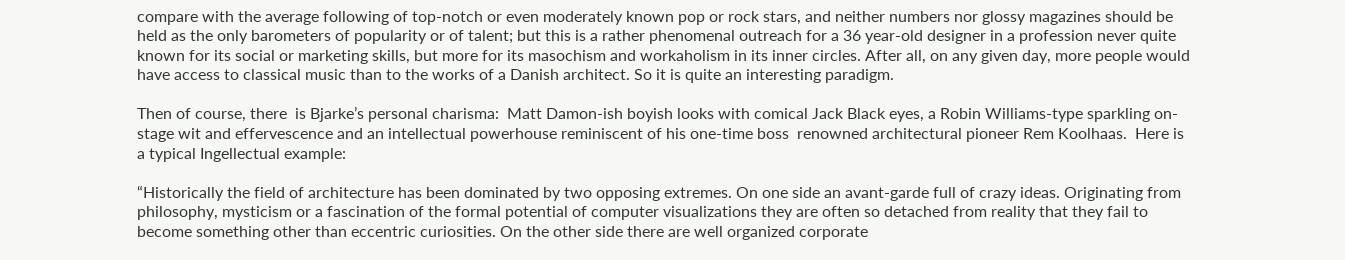compare with the average following of top-notch or even moderately known pop or rock stars, and neither numbers nor glossy magazines should be held as the only barometers of popularity or of talent; but this is a rather phenomenal outreach for a 36 year-old designer in a profession never quite known for its social or marketing skills, but more for its masochism and workaholism in its inner circles. After all, on any given day, more people would have access to classical music than to the works of a Danish architect. So it is quite an interesting paradigm.

Then of course, there  is Bjarke’s personal charisma:  Matt Damon-ish boyish looks with comical Jack Black eyes, a Robin Williams-type sparkling on-stage wit and effervescence and an intellectual powerhouse reminiscent of his one-time boss  renowned architectural pioneer Rem Koolhaas.  Here is a typical Ingellectual example:

“Historically the field of architecture has been dominated by two opposing extremes. On one side an avant-garde full of crazy ideas. Originating from philosophy, mysticism or a fascination of the formal potential of computer visualizations they are often so detached from reality that they fail to become something other than eccentric curiosities. On the other side there are well organized corporate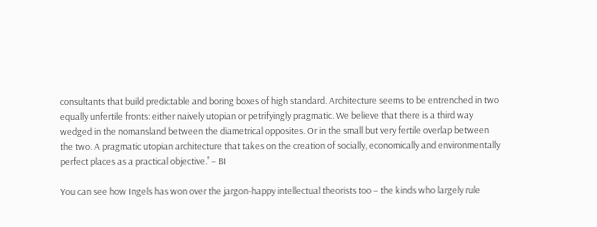consultants that build predictable and boring boxes of high standard. Architecture seems to be entrenched in two equally unfertile fronts: either naively utopian or petrifyingly pragmatic. We believe that there is a third way wedged in the nomansland between the diametrical opposites. Or in the small but very fertile overlap between the two. A pragmatic utopian architecture that takes on the creation of socially, economically and environmentally perfect places as a practical objective.’’ – BI

You can see how Ingels has won over the jargon-happy intellectual theorists too – the kinds who largely rule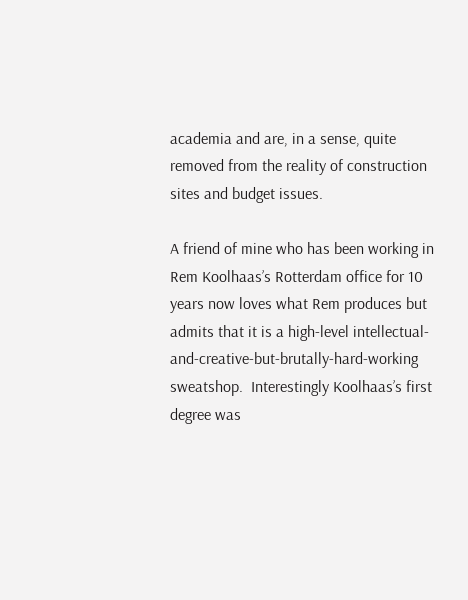academia and are, in a sense, quite removed from the reality of construction sites and budget issues.

A friend of mine who has been working in Rem Koolhaas’s Rotterdam office for 10 years now loves what Rem produces but admits that it is a high-level intellectual-and-creative-but-brutally-hard-working sweatshop.  Interestingly Koolhaas’s first degree was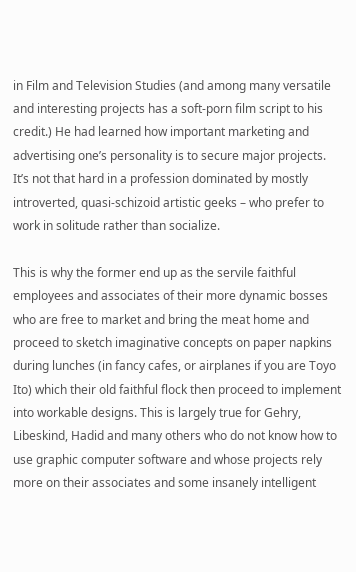in Film and Television Studies (and among many versatile and interesting projects has a soft-porn film script to his credit.) He had learned how important marketing and advertising one’s personality is to secure major projects. It’s not that hard in a profession dominated by mostly introverted, quasi-schizoid artistic geeks – who prefer to work in solitude rather than socialize.

This is why the former end up as the servile faithful employees and associates of their more dynamic bosses who are free to market and bring the meat home and proceed to sketch imaginative concepts on paper napkins during lunches (in fancy cafes, or airplanes if you are Toyo Ito) which their old faithful flock then proceed to implement into workable designs. This is largely true for Gehry, Libeskind, Hadid and many others who do not know how to use graphic computer software and whose projects rely more on their associates and some insanely intelligent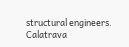structural engineers. Calatrava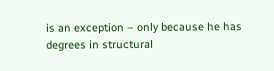is an exception – only because he has degrees in structural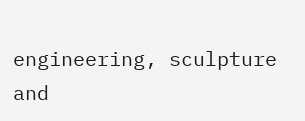engineering, sculpture and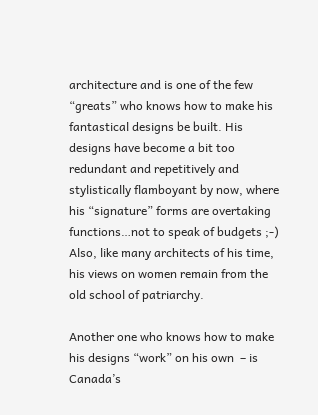architecture and is one of the few “greats” who knows how to make his fantastical designs be built. His designs have become a bit too redundant and repetitively and stylistically flamboyant by now, where his “signature” forms are overtaking functions…not to speak of budgets ;-) Also, like many architects of his time, his views on women remain from the old school of patriarchy.

Another one who knows how to make his designs “work” on his own  – is Canada’s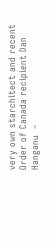very own starchitect and recent Order of Canada recipient Dan Hanganu  –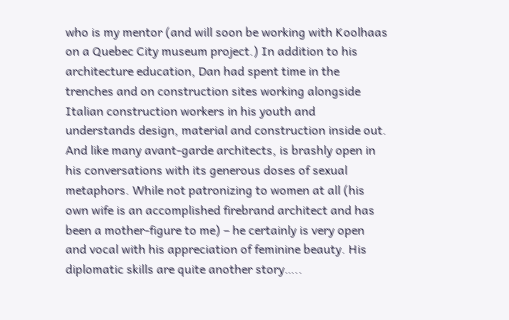who is my mentor (and will soon be working with Koolhaas on a Quebec City museum project.) In addition to his architecture education, Dan had spent time in the trenches and on construction sites working alongside Italian construction workers in his youth and understands design, material and construction inside out. And like many avant-garde architects, is brashly open in his conversations with its generous doses of sexual metaphors. While not patronizing to women at all (his own wife is an accomplished firebrand architect and has been a mother-figure to me) – he certainly is very open and vocal with his appreciation of feminine beauty. His diplomatic skills are quite another story…..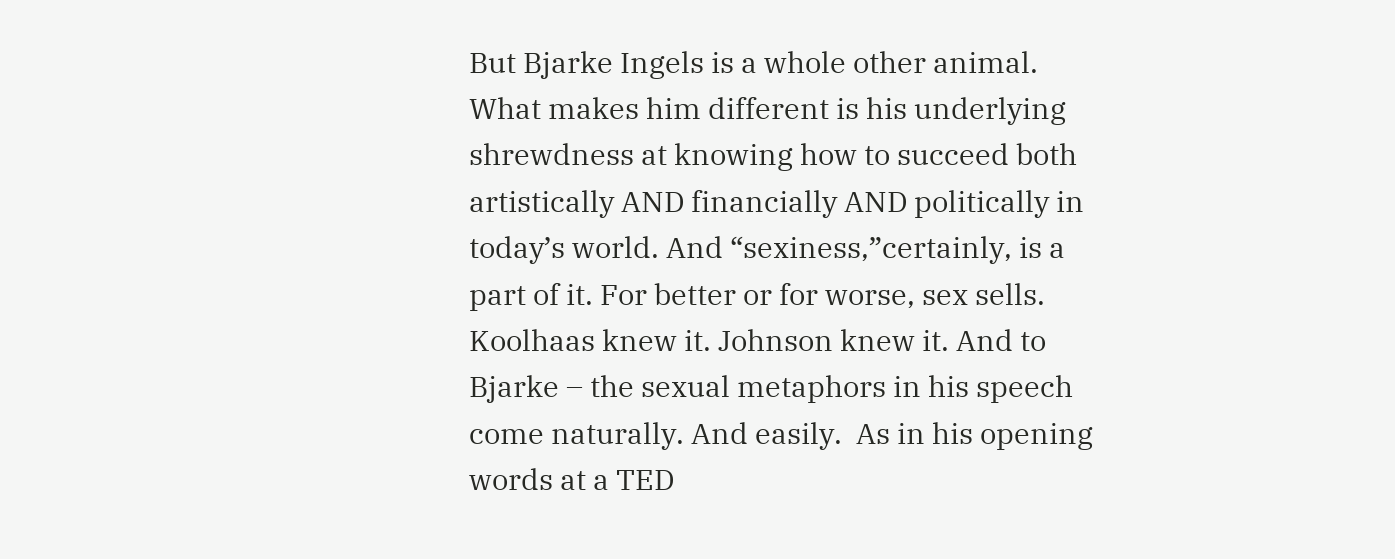But Bjarke Ingels is a whole other animal. What makes him different is his underlying shrewdness at knowing how to succeed both artistically AND financially AND politically in today’s world. And “sexiness,”certainly, is a part of it. For better or for worse, sex sells. Koolhaas knew it. Johnson knew it. And to Bjarke – the sexual metaphors in his speech come naturally. And easily.  As in his opening words at a TED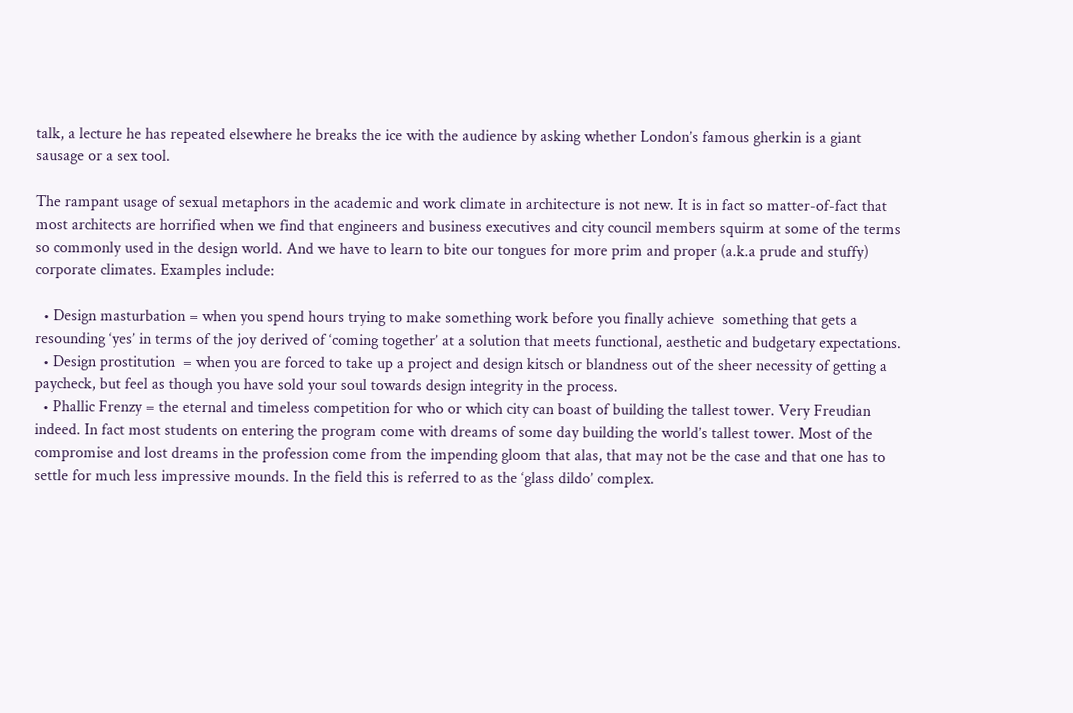talk, a lecture he has repeated elsewhere he breaks the ice with the audience by asking whether London’s famous gherkin is a giant sausage or a sex tool.

The rampant usage of sexual metaphors in the academic and work climate in architecture is not new. It is in fact so matter-of-fact that most architects are horrified when we find that engineers and business executives and city council members squirm at some of the terms so commonly used in the design world. And we have to learn to bite our tongues for more prim and proper (a.k.a prude and stuffy) corporate climates. Examples include:

  • Design masturbation = when you spend hours trying to make something work before you finally achieve  something that gets a resounding ‘yes’ in terms of the joy derived of ‘coming together’ at a solution that meets functional, aesthetic and budgetary expectations.
  • Design prostitution  = when you are forced to take up a project and design kitsch or blandness out of the sheer necessity of getting a paycheck, but feel as though you have sold your soul towards design integrity in the process.
  • Phallic Frenzy = the eternal and timeless competition for who or which city can boast of building the tallest tower. Very Freudian indeed. In fact most students on entering the program come with dreams of some day building the world’s tallest tower. Most of the compromise and lost dreams in the profession come from the impending gloom that alas, that may not be the case and that one has to settle for much less impressive mounds. In the field this is referred to as the ‘glass dildo’ complex.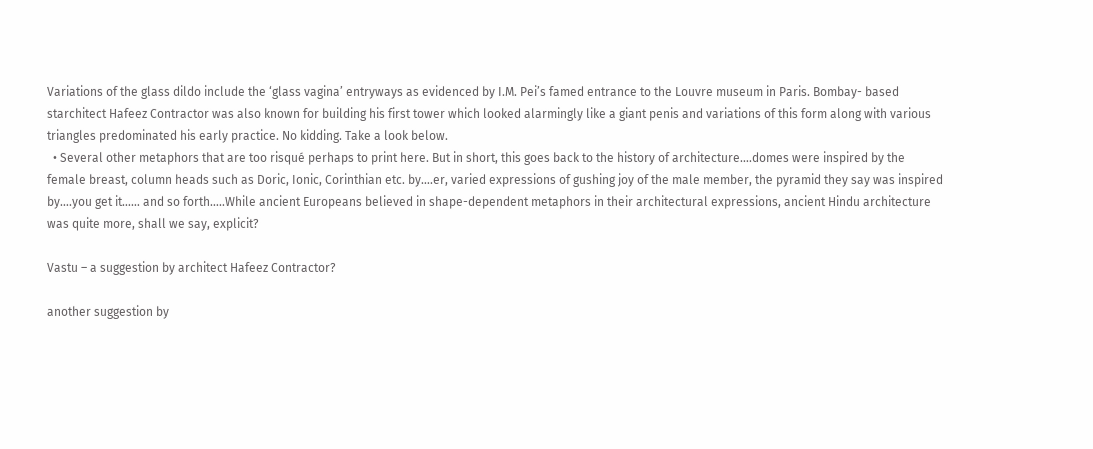Variations of the glass dildo include the ‘glass vagina’ entryways as evidenced by I.M. Pei’s famed entrance to the Louvre museum in Paris. Bombay- based starchitect Hafeez Contractor was also known for building his first tower which looked alarmingly like a giant penis and variations of this form along with various triangles predominated his early practice. No kidding. Take a look below.
  • Several other metaphors that are too risqué perhaps to print here. But in short, this goes back to the history of architecture….domes were inspired by the female breast, column heads such as Doric, Ionic, Corinthian etc. by….er, varied expressions of gushing joy of the male member, the pyramid they say was inspired by….you get it…… and so forth…..While ancient Europeans believed in shape-dependent metaphors in their architectural expressions, ancient Hindu architecture was quite more, shall we say, explicit?

Vastu – a suggestion by architect Hafeez Contractor?

another suggestion by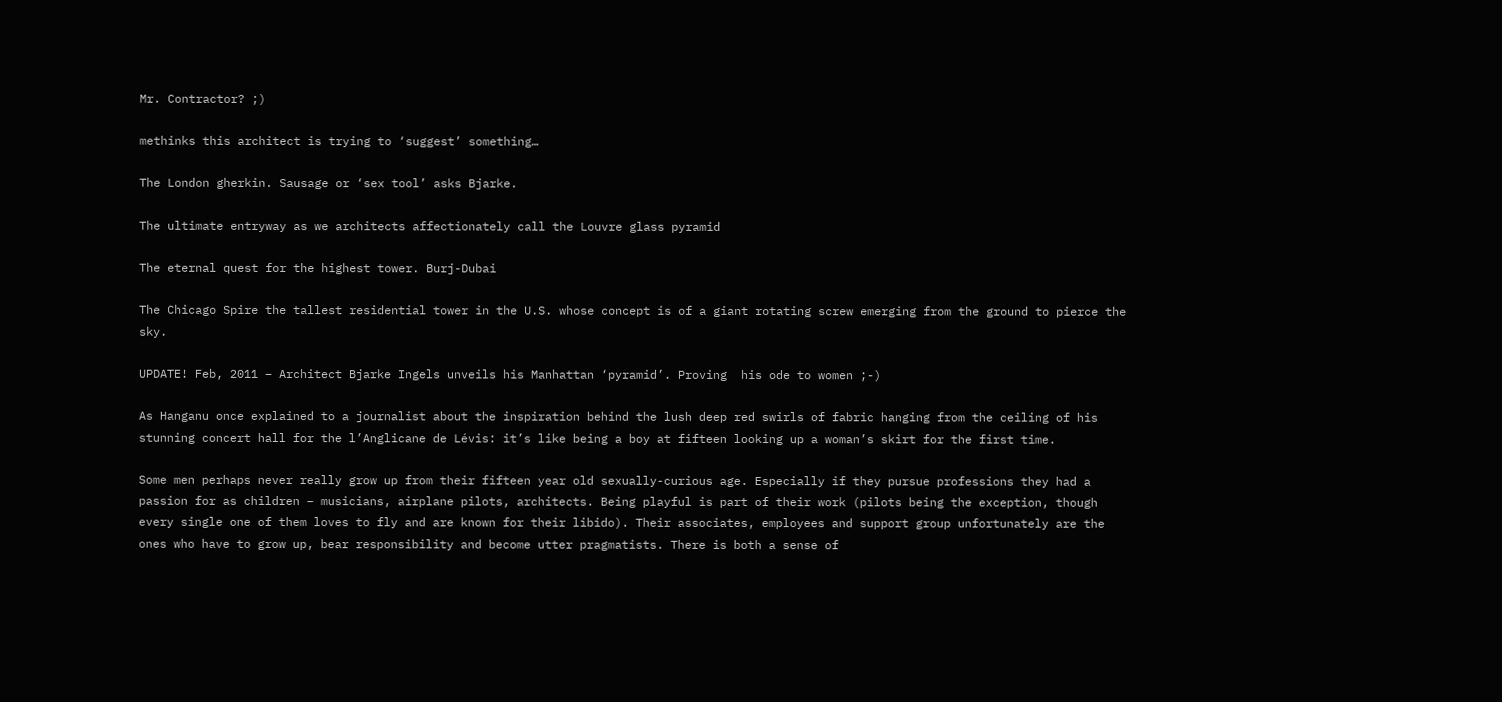Mr. Contractor? ;)

methinks this architect is trying to ‘suggest’ something…

The London gherkin. Sausage or ‘sex tool’ asks Bjarke.

The ultimate entryway as we architects affectionately call the Louvre glass pyramid

The eternal quest for the highest tower. Burj-Dubai

The Chicago Spire the tallest residential tower in the U.S. whose concept is of a giant rotating screw emerging from the ground to pierce the sky.

UPDATE! Feb, 2011 – Architect Bjarke Ingels unveils his Manhattan ‘pyramid’. Proving  his ode to women ;-)

As Hanganu once explained to a journalist about the inspiration behind the lush deep red swirls of fabric hanging from the ceiling of his stunning concert hall for the l’Anglicane de Lévis: it’s like being a boy at fifteen looking up a woman’s skirt for the first time.

Some men perhaps never really grow up from their fifteen year old sexually-curious age. Especially if they pursue professions they had a passion for as children – musicians, airplane pilots, architects. Being playful is part of their work (pilots being the exception, though every single one of them loves to fly and are known for their libido). Their associates, employees and support group unfortunately are the ones who have to grow up, bear responsibility and become utter pragmatists. There is both a sense of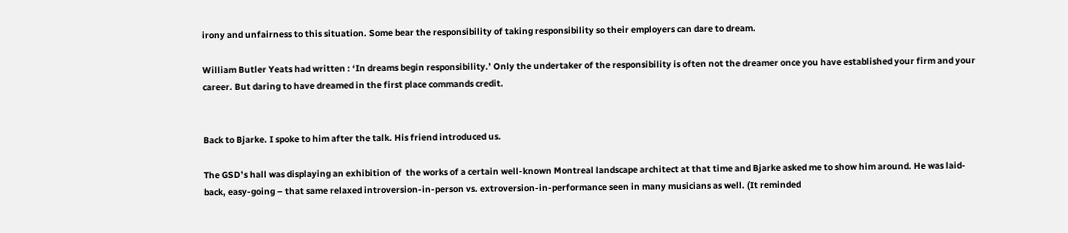irony and unfairness to this situation. Some bear the responsibility of taking responsibility so their employers can dare to dream.

William Butler Yeats had written : ‘In dreams begin responsibility.’ Only the undertaker of the responsibility is often not the dreamer once you have established your firm and your career. But daring to have dreamed in the first place commands credit.


Back to Bjarke. I spoke to him after the talk. His friend introduced us.

The GSD’s hall was displaying an exhibition of  the works of a certain well-known Montreal landscape architect at that time and Bjarke asked me to show him around. He was laid-back, easy-going – that same relaxed introversion-in-person vs. extroversion-in-performance seen in many musicians as well. (It reminded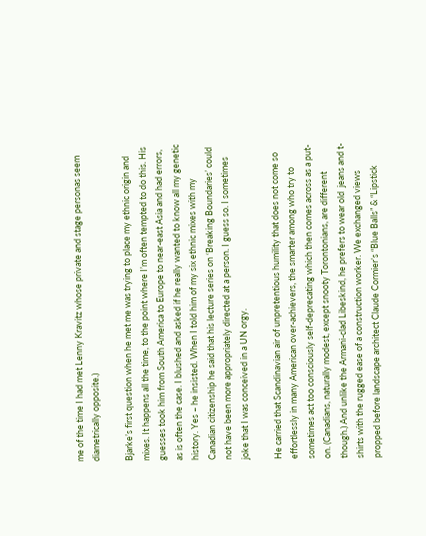me of the time I had met Lenny Kravitz whose private and stage personas seem diametrically opposite.)

Bjarke’s first question when he met me was trying to place my ethnic origin and mixes. It happens all the time, to the point where I’m often tempted to do this. His guesses took him from South America to Europe to near-east Asia and had errors, as is often the case. I blushed and asked if he really wanted to know all my genetic history. Yes – he insisted. When I told him of my six ethnic mixes with my Canadian citizenship he said that his lecture series on ‘Breaking Boundaries’ could not have been more appropriately directed at a person. I guess so. I sometimes joke that I was conceived in a UN orgy.

He carried that Scandinavian air of unpretentious humility that does not come so effortlessly in many American over-achievers, the smarter among who try to sometimes act too consciously self-deprecating which then comes across as a put-on. (Canadians, naturally modest, except snooty Torontonians, are different though.) And unlike the Armani-clad Libeskind, he prefers to wear old  jeans and t-shirts with the rugged ease of a construction worker. We exchanged views propped before landscape architect Claude Cormier’s “Blue Balls” & “Lipstick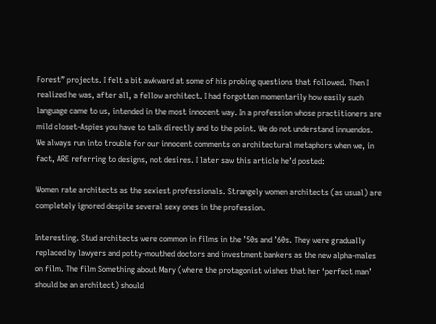Forest” projects. I felt a bit awkward at some of his probing questions that followed. Then I realized he was, after all, a fellow architect. I had forgotten momentarily how easily such language came to us, intended in the most innocent way. In a profession whose practitioners are mild closet-Aspies you have to talk directly and to the point. We do not understand innuendos.  We always run into trouble for our innocent comments on architectural metaphors when we, in fact, ARE referring to designs, not desires. I later saw this article he’d posted:

Women rate architects as the sexiest professionals. Strangely women architects (as usual) are completely ignored despite several sexy ones in the profession.

Interesting. Stud architects were common in films in the ’50s and ’60s. They were gradually replaced by lawyers and potty-mouthed doctors and investment bankers as the new alpha-males on film. The film Something about Mary (where the protagonist wishes that her ‘perfect man’ should be an architect) should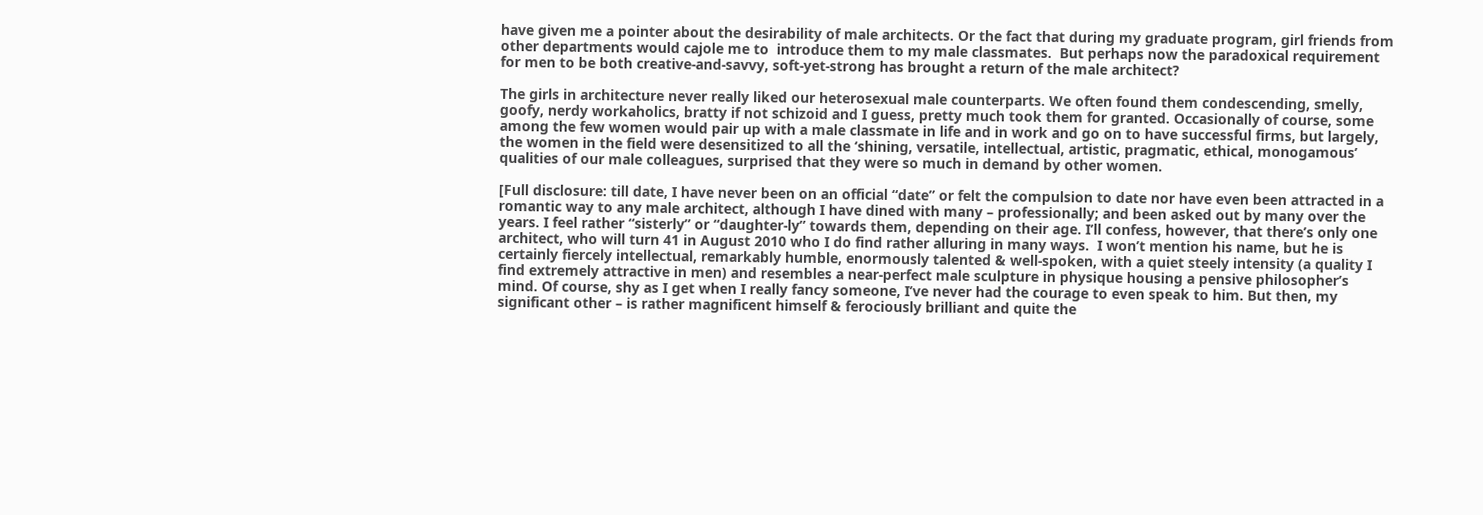have given me a pointer about the desirability of male architects. Or the fact that during my graduate program, girl friends from other departments would cajole me to  introduce them to my male classmates.  But perhaps now the paradoxical requirement for men to be both creative-and-savvy, soft-yet-strong has brought a return of the male architect?

The girls in architecture never really liked our heterosexual male counterparts. We often found them condescending, smelly,  goofy, nerdy workaholics, bratty if not schizoid and I guess, pretty much took them for granted. Occasionally of course, some among the few women would pair up with a male classmate in life and in work and go on to have successful firms, but largely, the women in the field were desensitized to all the ‘shining, versatile, intellectual, artistic, pragmatic, ethical, monogamous’ qualities of our male colleagues, surprised that they were so much in demand by other women.

[Full disclosure: till date, I have never been on an official “date” or felt the compulsion to date nor have even been attracted in a romantic way to any male architect, although I have dined with many – professionally; and been asked out by many over the years. I feel rather “sisterly” or “daughter-ly” towards them, depending on their age. I’ll confess, however, that there’s only one architect, who will turn 41 in August 2010 who I do find rather alluring in many ways.  I won’t mention his name, but he is certainly fiercely intellectual, remarkably humble, enormously talented & well-spoken, with a quiet steely intensity (a quality I find extremely attractive in men) and resembles a near-perfect male sculpture in physique housing a pensive philosopher’s mind. Of course, shy as I get when I really fancy someone, I’ve never had the courage to even speak to him. But then, my significant other – is rather magnificent himself & ferociously brilliant and quite the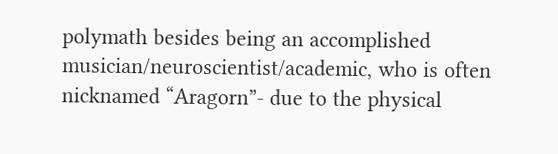polymath besides being an accomplished musician/neuroscientist/academic, who is often nicknamed “Aragorn”- due to the physical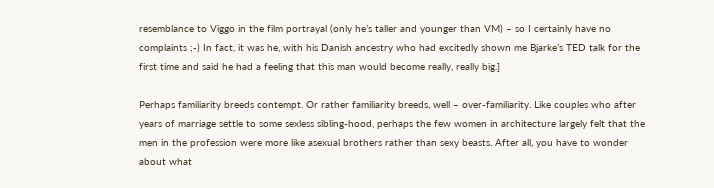resemblance to Viggo in the film portrayal (only he’s taller and younger than VM) – so I certainly have no complaints ;-) In fact, it was he, with his Danish ancestry who had excitedly shown me Bjarke’s TED talk for the first time and said he had a feeling that this man would become really, really big.]

Perhaps familiarity breeds contempt. Or rather familiarity breeds, well – over-familiarity. Like couples who after years of marriage settle to some sexless sibling-hood, perhaps the few women in architecture largely felt that the men in the profession were more like asexual brothers rather than sexy beasts. After all, you have to wonder about what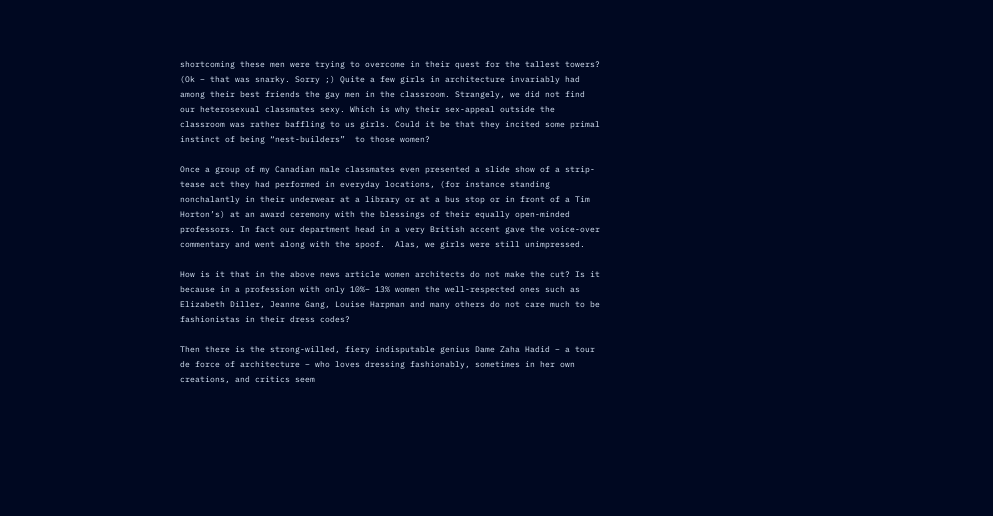shortcoming these men were trying to overcome in their quest for the tallest towers? (Ok – that was snarky. Sorry ;) Quite a few girls in architecture invariably had among their best friends the gay men in the classroom. Strangely, we did not find our heterosexual classmates sexy. Which is why their sex-appeal outside the classroom was rather baffling to us girls. Could it be that they incited some primal  instinct of being “nest-builders”  to those women?

Once a group of my Canadian male classmates even presented a slide show of a strip-tease act they had performed in everyday locations, (for instance standing nonchalantly in their underwear at a library or at a bus stop or in front of a Tim Horton’s) at an award ceremony with the blessings of their equally open-minded professors. In fact our department head in a very British accent gave the voice-over commentary and went along with the spoof.  Alas, we girls were still unimpressed.

How is it that in the above news article women architects do not make the cut? Is it because in a profession with only 10%– 13% women the well-respected ones such as Elizabeth Diller, Jeanne Gang, Louise Harpman and many others do not care much to be fashionistas in their dress codes?

Then there is the strong-willed, fiery indisputable genius Dame Zaha Hadid – a tour de force of architecture – who loves dressing fashionably, sometimes in her own creations, and critics seem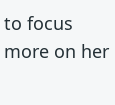to focus more on her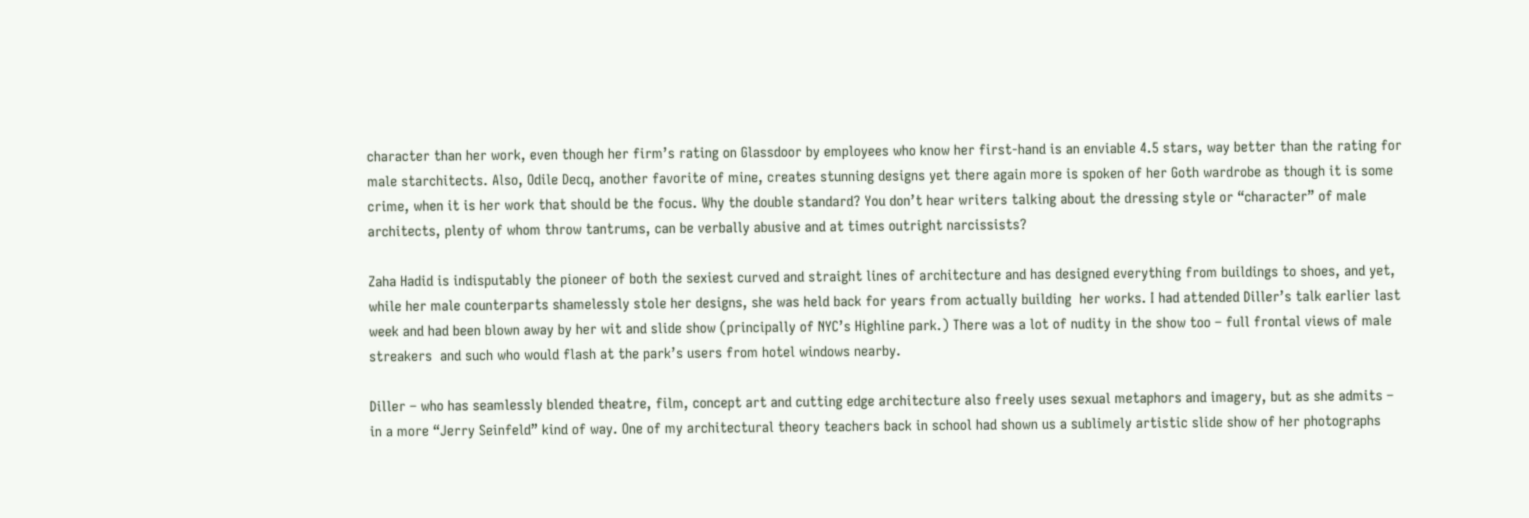character than her work, even though her firm’s rating on Glassdoor by employees who know her first-hand is an enviable 4.5 stars, way better than the rating for male starchitects. Also, Odile Decq, another favorite of mine, creates stunning designs yet there again more is spoken of her Goth wardrobe as though it is some crime, when it is her work that should be the focus. Why the double standard? You don’t hear writers talking about the dressing style or “character” of male architects, plenty of whom throw tantrums, can be verbally abusive and at times outright narcissists?

Zaha Hadid is indisputably the pioneer of both the sexiest curved and straight lines of architecture and has designed everything from buildings to shoes, and yet, while her male counterparts shamelessly stole her designs, she was held back for years from actually building  her works. I had attended Diller’s talk earlier last week and had been blown away by her wit and slide show (principally of NYC’s Highline park.) There was a lot of nudity in the show too – full frontal views of male streakers  and such who would flash at the park’s users from hotel windows nearby.

Diller – who has seamlessly blended theatre, film, concept art and cutting edge architecture also freely uses sexual metaphors and imagery, but as she admits – in a more “Jerry Seinfeld” kind of way. One of my architectural theory teachers back in school had shown us a sublimely artistic slide show of her photographs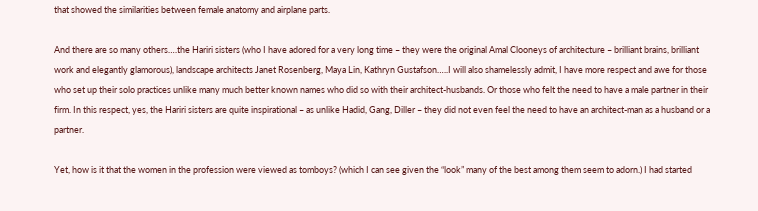that showed the similarities between female anatomy and airplane parts.

And there are so many others….the Hariri sisters (who I have adored for a very long time – they were the original Amal Clooneys of architecture – brilliant brains, brilliant work and elegantly glamorous), landscape architects Janet Rosenberg, Maya Lin, Kathryn Gustafson…..I will also shamelessly admit, I have more respect and awe for those who set up their solo practices unlike many much better known names who did so with their architect-husbands. Or those who felt the need to have a male partner in their firm. In this respect, yes, the Hariri sisters are quite inspirational – as unlike Hadid, Gang, Diller – they did not even feel the need to have an architect-man as a husband or a partner.

Yet, how is it that the women in the profession were viewed as tomboys? (which I can see given the “look” many of the best among them seem to adorn.) I had started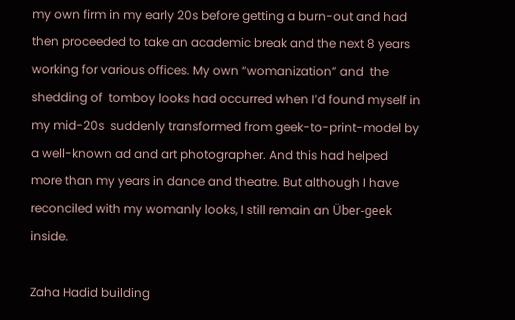my own firm in my early 20s before getting a burn-out and had then proceeded to take an academic break and the next 8 years working for various offices. My own “womanization” and  the shedding of  tomboy looks had occurred when I’d found myself in my mid-20s  suddenly transformed from geek-to-print-model by a well-known ad and art photographer. And this had helped more than my years in dance and theatre. But although I have reconciled with my womanly looks, I still remain an Über-geek inside.

Zaha Hadid building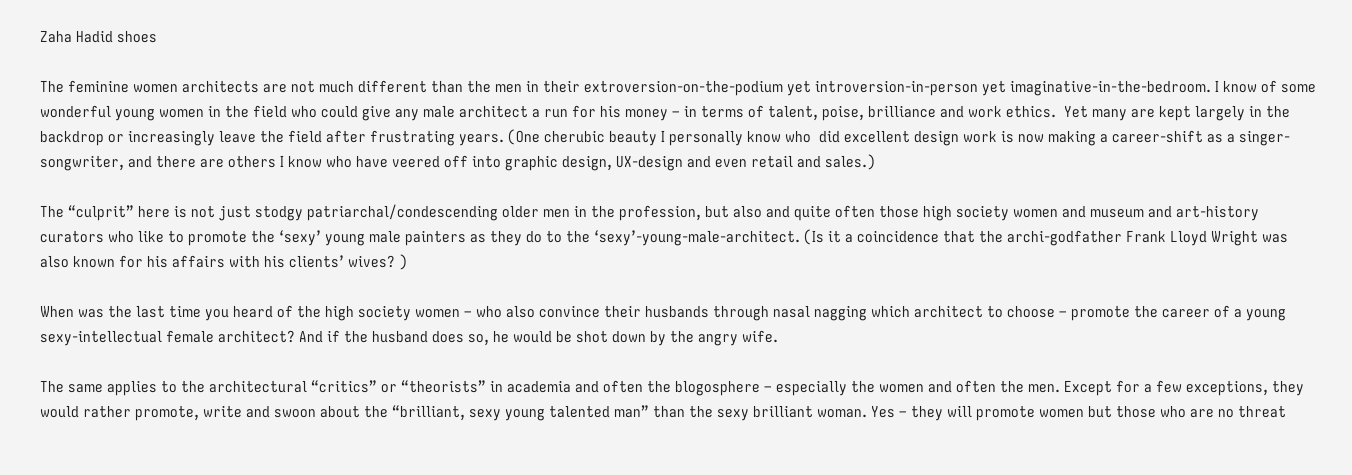Zaha Hadid shoes

The feminine women architects are not much different than the men in their extroversion-on-the-podium yet introversion-in-person yet imaginative-in-the-bedroom. I know of some wonderful young women in the field who could give any male architect a run for his money – in terms of talent, poise, brilliance and work ethics.  Yet many are kept largely in the backdrop or increasingly leave the field after frustrating years. (One cherubic beauty I personally know who  did excellent design work is now making a career-shift as a singer-songwriter, and there are others I know who have veered off into graphic design, UX-design and even retail and sales.)

The “culprit” here is not just stodgy patriarchal/condescending older men in the profession, but also and quite often those high society women and museum and art-history curators who like to promote the ‘sexy’ young male painters as they do to the ‘sexy’-young-male-architect. (Is it a coincidence that the archi-godfather Frank Lloyd Wright was also known for his affairs with his clients’ wives? )

When was the last time you heard of the high society women – who also convince their husbands through nasal nagging which architect to choose – promote the career of a young sexy-intellectual female architect? And if the husband does so, he would be shot down by the angry wife.

The same applies to the architectural “critics” or “theorists” in academia and often the blogosphere – especially the women and often the men. Except for a few exceptions, they would rather promote, write and swoon about the “brilliant, sexy young talented man” than the sexy brilliant woman. Yes – they will promote women but those who are no threat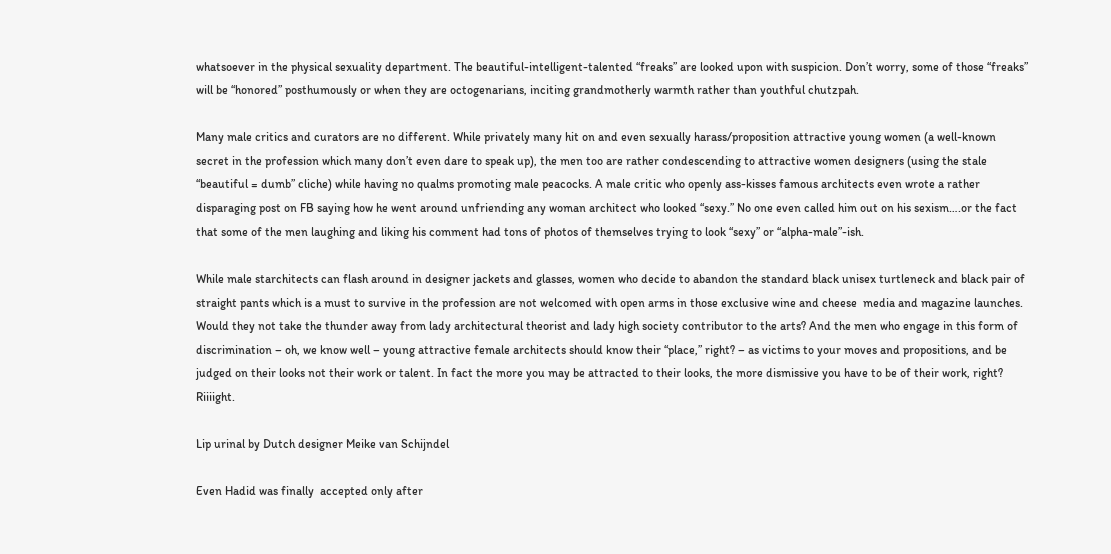whatsoever in the physical sexuality department. The beautiful-intelligent-talented “freaks” are looked upon with suspicion. Don’t worry, some of those “freaks” will be “honored” posthumously or when they are octogenarians, inciting grandmotherly warmth rather than youthful chutzpah.

Many male critics and curators are no different. While privately many hit on and even sexually harass/proposition attractive young women (a well-known secret in the profession which many don’t even dare to speak up), the men too are rather condescending to attractive women designers (using the stale “beautiful = dumb” cliche) while having no qualms promoting male peacocks. A male critic who openly ass-kisses famous architects even wrote a rather disparaging post on FB saying how he went around unfriending any woman architect who looked “sexy.” No one even called him out on his sexism….or the fact that some of the men laughing and liking his comment had tons of photos of themselves trying to look “sexy” or “alpha-male”-ish.

While male starchitects can flash around in designer jackets and glasses, women who decide to abandon the standard black unisex turtleneck and black pair of straight pants which is a must to survive in the profession are not welcomed with open arms in those exclusive wine and cheese  media and magazine launches. Would they not take the thunder away from lady architectural theorist and lady high society contributor to the arts? And the men who engage in this form of discrimination – oh, we know well – young attractive female architects should know their “place,” right? – as victims to your moves and propositions, and be judged on their looks not their work or talent. In fact the more you may be attracted to their looks, the more dismissive you have to be of their work, right? Riiiight.

Lip urinal by Dutch designer Meike van Schijndel

Even Hadid was finally  accepted only after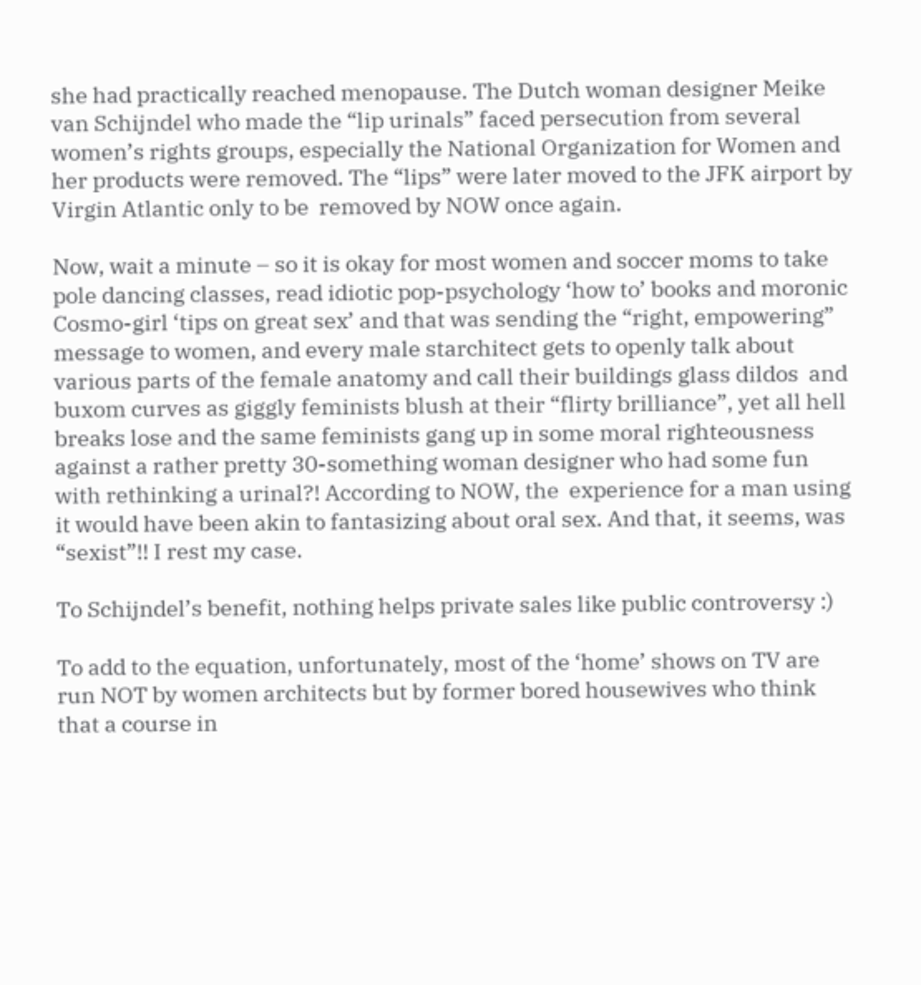she had practically reached menopause. The Dutch woman designer Meike van Schijndel who made the “lip urinals” faced persecution from several women’s rights groups, especially the National Organization for Women and her products were removed. The “lips” were later moved to the JFK airport by Virgin Atlantic only to be  removed by NOW once again.

Now, wait a minute – so it is okay for most women and soccer moms to take pole dancing classes, read idiotic pop-psychology ‘how to’ books and moronic Cosmo-girl ‘tips on great sex’ and that was sending the “right, empowering” message to women, and every male starchitect gets to openly talk about various parts of the female anatomy and call their buildings glass dildos  and buxom curves as giggly feminists blush at their “flirty brilliance”, yet all hell breaks lose and the same feminists gang up in some moral righteousness against a rather pretty 30-something woman designer who had some fun with rethinking a urinal?! According to NOW, the  experience for a man using it would have been akin to fantasizing about oral sex. And that, it seems, was “sexist”!! I rest my case.

To Schijndel’s benefit, nothing helps private sales like public controversy :)

To add to the equation, unfortunately, most of the ‘home’ shows on TV are run NOT by women architects but by former bored housewives who think that a course in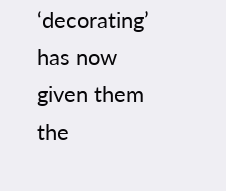‘decorating’ has now given them the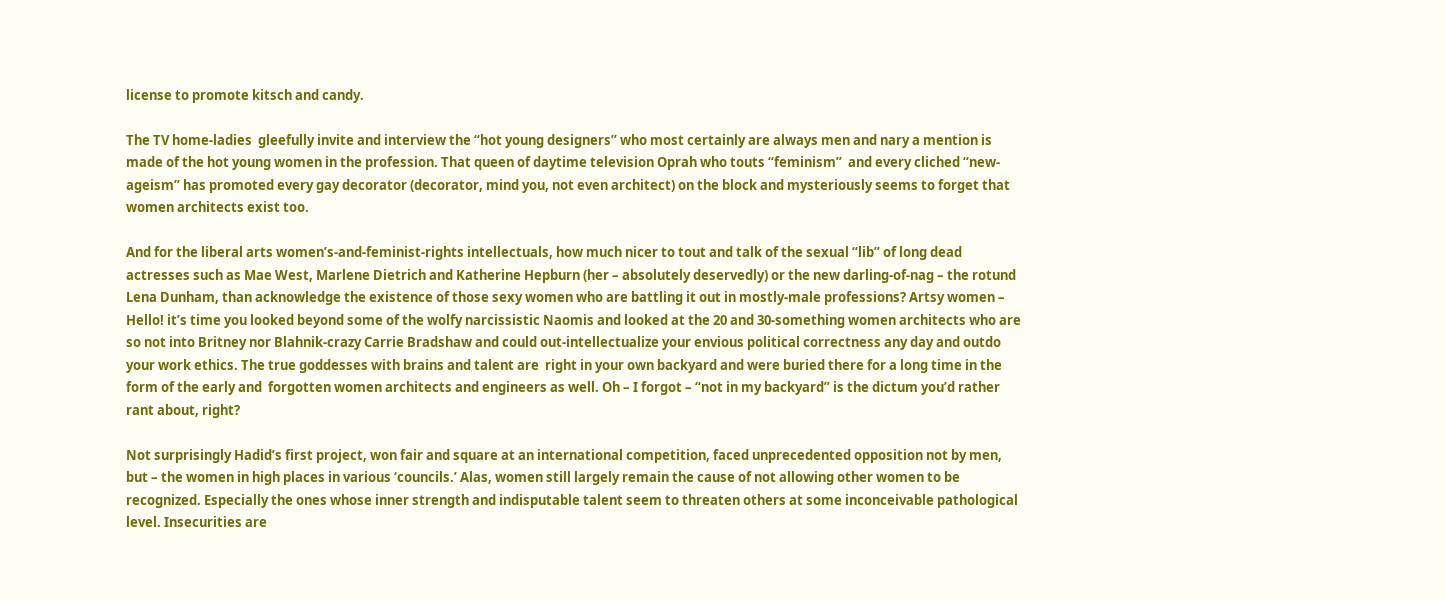license to promote kitsch and candy.

The TV home-ladies  gleefully invite and interview the “hot young designers” who most certainly are always men and nary a mention is made of the hot young women in the profession. That queen of daytime television Oprah who touts “feminism”  and every cliched “new-ageism” has promoted every gay decorator (decorator, mind you, not even architect) on the block and mysteriously seems to forget that women architects exist too.

And for the liberal arts women’s-and-feminist-rights intellectuals, how much nicer to tout and talk of the sexual “lib” of long dead actresses such as Mae West, Marlene Dietrich and Katherine Hepburn (her – absolutely deservedly) or the new darling-of-nag – the rotund Lena Dunham, than acknowledge the existence of those sexy women who are battling it out in mostly-male professions? Artsy women – Hello! it’s time you looked beyond some of the wolfy narcissistic Naomis and looked at the 20 and 30-something women architects who are so not into Britney nor Blahnik-crazy Carrie Bradshaw and could out-intellectualize your envious political correctness any day and outdo your work ethics. The true goddesses with brains and talent are  right in your own backyard and were buried there for a long time in the form of the early and  forgotten women architects and engineers as well. Oh – I forgot – “not in my backyard” is the dictum you’d rather rant about, right?

Not surprisingly Hadid’s first project, won fair and square at an international competition, faced unprecedented opposition not by men, but – the women in high places in various ‘councils.’ Alas, women still largely remain the cause of not allowing other women to be recognized. Especially the ones whose inner strength and indisputable talent seem to threaten others at some inconceivable pathological level. Insecurities are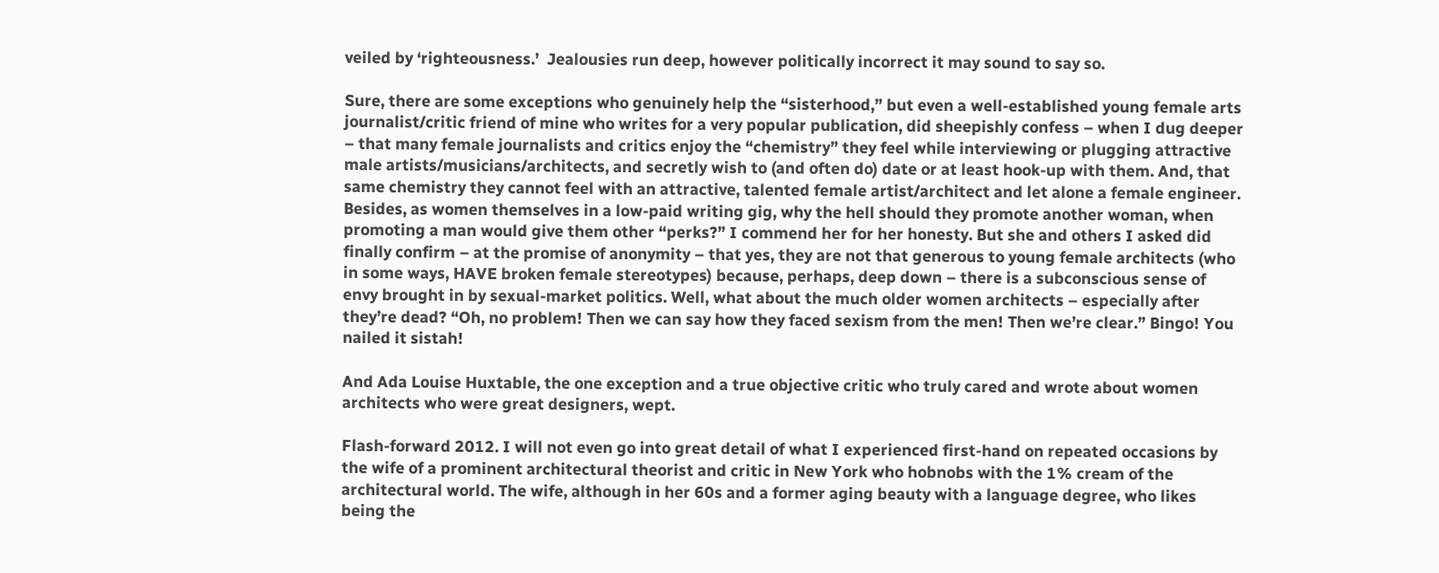veiled by ‘righteousness.’  Jealousies run deep, however politically incorrect it may sound to say so.

Sure, there are some exceptions who genuinely help the “sisterhood,” but even a well-established young female arts journalist/critic friend of mine who writes for a very popular publication, did sheepishly confess – when I dug deeper – that many female journalists and critics enjoy the “chemistry” they feel while interviewing or plugging attractive male artists/musicians/architects, and secretly wish to (and often do) date or at least hook-up with them. And, that same chemistry they cannot feel with an attractive, talented female artist/architect and let alone a female engineer. Besides, as women themselves in a low-paid writing gig, why the hell should they promote another woman, when promoting a man would give them other “perks?” I commend her for her honesty. But she and others I asked did finally confirm – at the promise of anonymity – that yes, they are not that generous to young female architects (who in some ways, HAVE broken female stereotypes) because, perhaps, deep down – there is a subconscious sense of envy brought in by sexual-market politics. Well, what about the much older women architects – especially after they’re dead? “Oh, no problem! Then we can say how they faced sexism from the men! Then we’re clear.” Bingo! You nailed it sistah!

And Ada Louise Huxtable, the one exception and a true objective critic who truly cared and wrote about women architects who were great designers, wept.

Flash-forward 2012. I will not even go into great detail of what I experienced first-hand on repeated occasions by the wife of a prominent architectural theorist and critic in New York who hobnobs with the 1% cream of the architectural world. The wife, although in her 60s and a former aging beauty with a language degree, who likes being the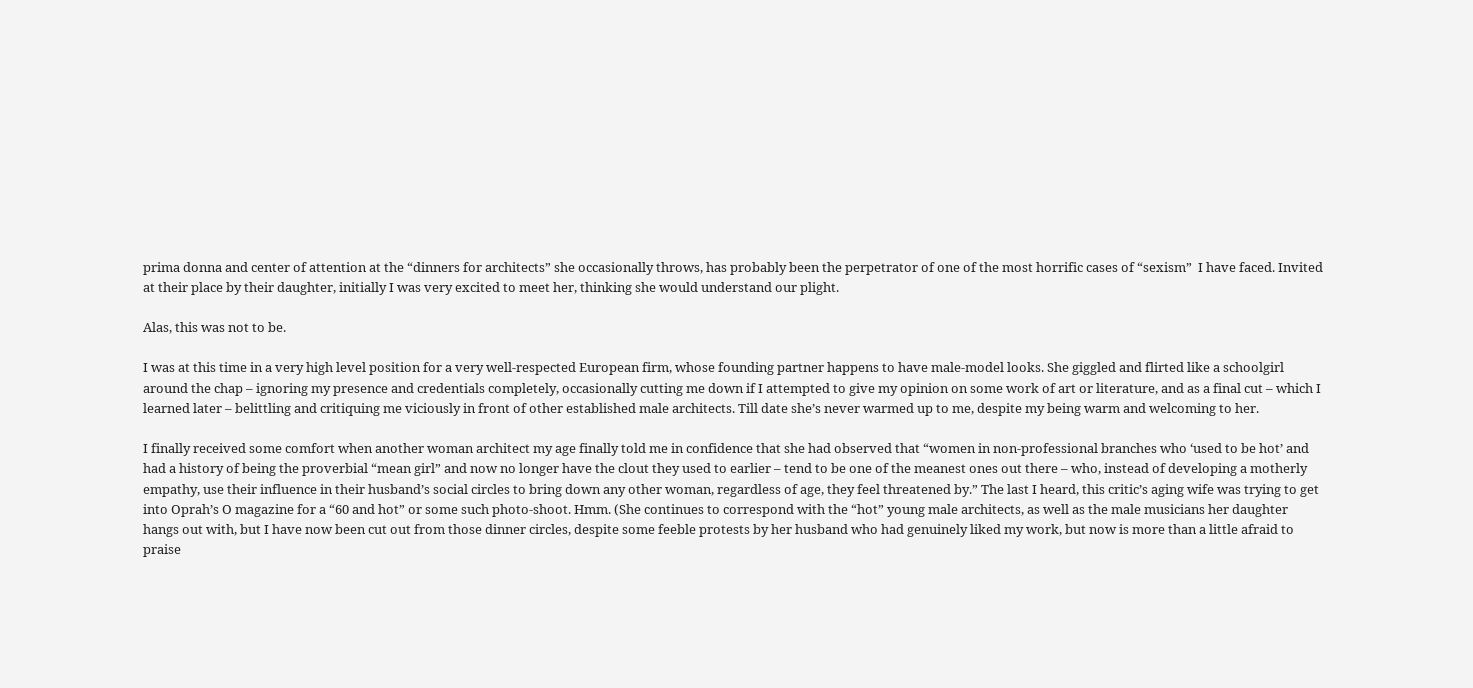prima donna and center of attention at the “dinners for architects” she occasionally throws, has probably been the perpetrator of one of the most horrific cases of “sexism”  I have faced. Invited at their place by their daughter, initially I was very excited to meet her, thinking she would understand our plight.

Alas, this was not to be.

I was at this time in a very high level position for a very well-respected European firm, whose founding partner happens to have male-model looks. She giggled and flirted like a schoolgirl around the chap – ignoring my presence and credentials completely, occasionally cutting me down if I attempted to give my opinion on some work of art or literature, and as a final cut – which I learned later – belittling and critiquing me viciously in front of other established male architects. Till date she’s never warmed up to me, despite my being warm and welcoming to her.

I finally received some comfort when another woman architect my age finally told me in confidence that she had observed that “women in non-professional branches who ‘used to be hot’ and had a history of being the proverbial “mean girl” and now no longer have the clout they used to earlier – tend to be one of the meanest ones out there – who, instead of developing a motherly empathy, use their influence in their husband’s social circles to bring down any other woman, regardless of age, they feel threatened by.” The last I heard, this critic’s aging wife was trying to get into Oprah’s O magazine for a “60 and hot” or some such photo-shoot. Hmm. (She continues to correspond with the “hot” young male architects, as well as the male musicians her daughter hangs out with, but I have now been cut out from those dinner circles, despite some feeble protests by her husband who had genuinely liked my work, but now is more than a little afraid to praise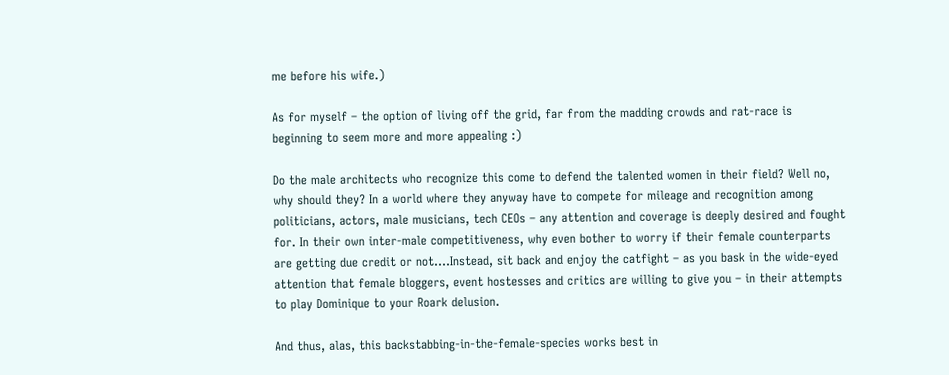me before his wife.)

As for myself – the option of living off the grid, far from the madding crowds and rat-race is beginning to seem more and more appealing :)

Do the male architects who recognize this come to defend the talented women in their field? Well no, why should they? In a world where they anyway have to compete for mileage and recognition among politicians, actors, male musicians, tech CEOs – any attention and coverage is deeply desired and fought for. In their own inter-male competitiveness, why even bother to worry if their female counterparts are getting due credit or not….Instead, sit back and enjoy the catfight – as you bask in the wide-eyed attention that female bloggers, event hostesses and critics are willing to give you – in their attempts to play Dominique to your Roark delusion.

And thus, alas, this backstabbing-in-the-female-species works best in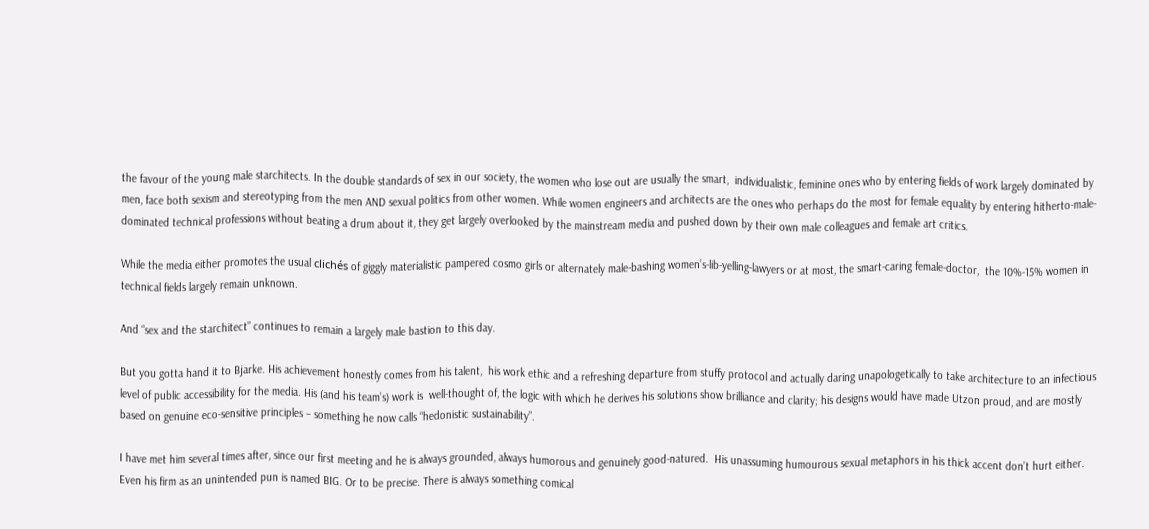the favour of the young male starchitects. In the double standards of sex in our society, the women who lose out are usually the smart,  individualistic, feminine ones who by entering fields of work largely dominated by men, face both sexism and stereotyping from the men AND sexual politics from other women. While women engineers and architects are the ones who perhaps do the most for female equality by entering hitherto-male-dominated technical professions without beating a drum about it, they get largely overlooked by the mainstream media and pushed down by their own male colleagues and female art critics.

While the media either promotes the usual clichés of giggly materialistic pampered cosmo girls or alternately male-bashing women’s-lib-yelling-lawyers or at most, the smart-caring female-doctor,  the 10%-15% women in technical fields largely remain unknown.

And “sex and the starchitect” continues to remain a largely male bastion to this day.

But you gotta hand it to Bjarke. His achievement honestly comes from his talent,  his work ethic and a refreshing departure from stuffy protocol and actually daring unapologetically to take architecture to an infectious level of public accessibility for the media. His (and his team’s) work is  well-thought of, the logic with which he derives his solutions show brilliance and clarity; his designs would have made Utzon proud, and are mostly based on genuine eco-sensitive principles – something he now calls “hedonistic sustainability”.

I have met him several times after, since our first meeting and he is always grounded, always humorous and genuinely good-natured.  His unassuming humourous sexual metaphors in his thick accent don’t hurt either. Even his firm as an unintended pun is named BIG. Or to be precise. There is always something comical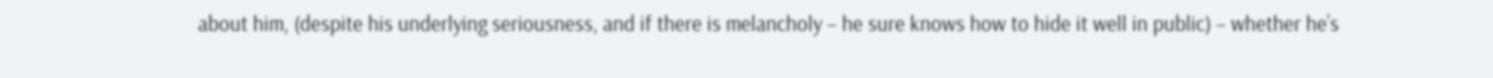about him, (despite his underlying seriousness, and if there is melancholy – he sure knows how to hide it well in public) – whether he’s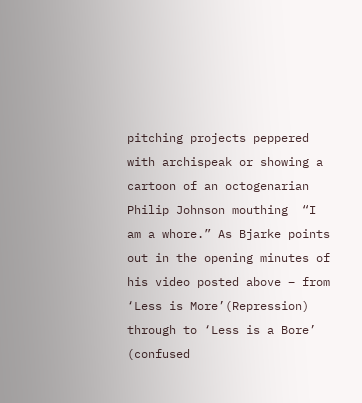pitching projects peppered with archispeak or showing a cartoon of an octogenarian Philip Johnson mouthing  “I am a whore.” As Bjarke points out in the opening minutes of his video posted above – from ‘Less is More’(Repression) through to ‘Less is a Bore’ (confused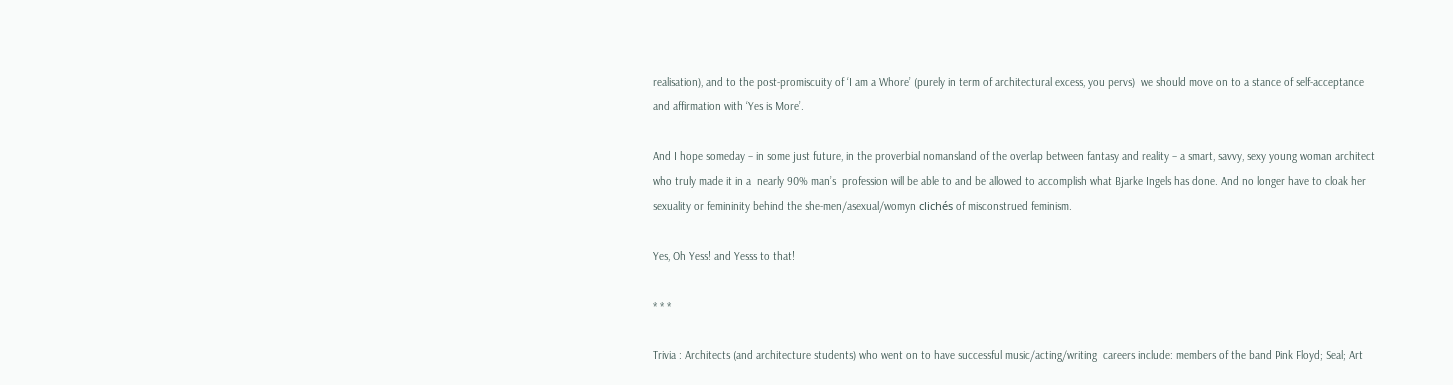realisation), and to the post-promiscuity of ‘I am a Whore’ (purely in term of architectural excess, you pervs)  we should move on to a stance of self-acceptance and affirmation with ‘Yes is More’.

And I hope someday – in some just future, in the proverbial nomansland of the overlap between fantasy and reality – a smart, savvy, sexy young woman architect who truly made it in a  nearly 90% man’s  profession will be able to and be allowed to accomplish what Bjarke Ingels has done. And no longer have to cloak her sexuality or femininity behind the she-men/asexual/womyn clichés of misconstrued feminism.

Yes, Oh Yess! and Yesss to that!

* * *

Trivia : Architects (and architecture students) who went on to have successful music/acting/writing  careers include: members of the band Pink Floyd; Seal; Art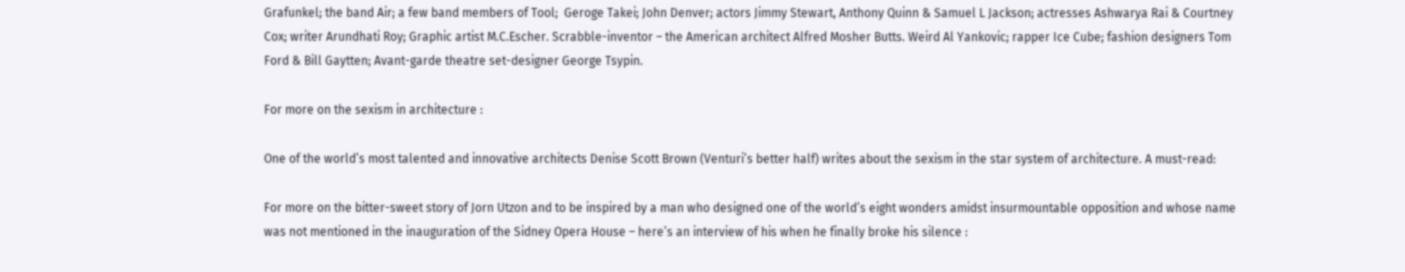Grafunkel; the band Air; a few band members of Tool;  Geroge Takei; John Denver; actors Jimmy Stewart, Anthony Quinn & Samuel L Jackson; actresses Ashwarya Rai & Courtney Cox; writer Arundhati Roy; Graphic artist M.C.Escher. Scrabble-inventor – the American architect Alfred Mosher Butts. Weird Al Yankovic; rapper Ice Cube; fashion designers Tom Ford & Bill Gaytten; Avant-garde theatre set-designer George Tsypin.

For more on the sexism in architecture :

One of the world’s most talented and innovative architects Denise Scott Brown (Venturi’s better half) writes about the sexism in the star system of architecture. A must-read:

For more on the bitter-sweet story of Jorn Utzon and to be inspired by a man who designed one of the world’s eight wonders amidst insurmountable opposition and whose name was not mentioned in the inauguration of the Sidney Opera House – here’s an interview of his when he finally broke his silence :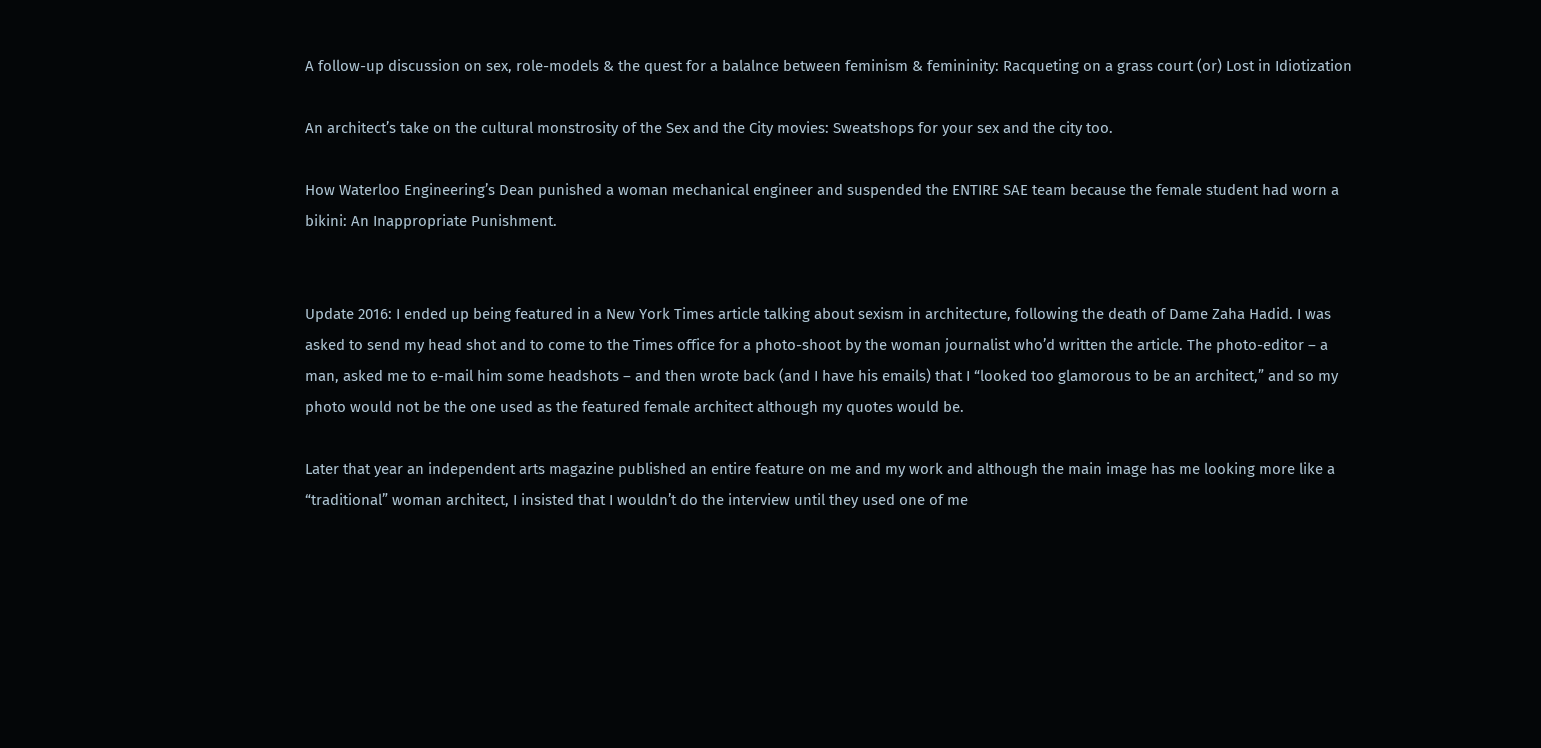A follow-up discussion on sex, role-models & the quest for a balalnce between feminism & femininity: Racqueting on a grass court (or) Lost in Idiotization

An architect’s take on the cultural monstrosity of the Sex and the City movies: Sweatshops for your sex and the city too.

How Waterloo Engineering’s Dean punished a woman mechanical engineer and suspended the ENTIRE SAE team because the female student had worn a bikini: An Inappropriate Punishment.


Update 2016: I ended up being featured in a New York Times article talking about sexism in architecture, following the death of Dame Zaha Hadid. I was asked to send my head shot and to come to the Times office for a photo-shoot by the woman journalist who’d written the article. The photo-editor – a man, asked me to e-mail him some headshots – and then wrote back (and I have his emails) that I “looked too glamorous to be an architect,” and so my photo would not be the one used as the featured female architect although my quotes would be.

Later that year an independent arts magazine published an entire feature on me and my work and although the main image has me looking more like a “traditional” woman architect, I insisted that I wouldn’t do the interview until they used one of me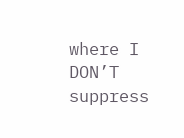where I DON’T suppress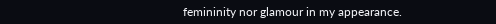femininity nor glamour in my appearance.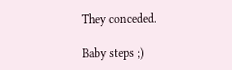They conceded.

Baby steps ;)